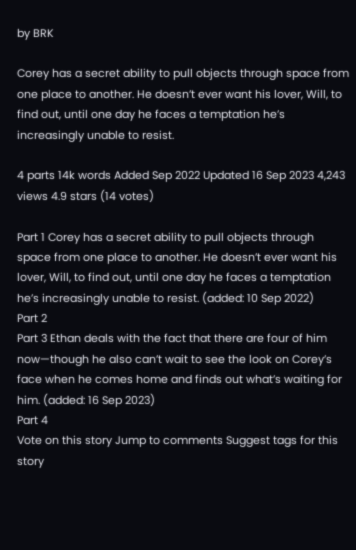by BRK

Corey has a secret ability to pull objects through space from one place to another. He doesn’t ever want his lover, Will, to find out, until one day he faces a temptation he’s increasingly unable to resist.

4 parts 14k words Added Sep 2022 Updated 16 Sep 2023 4,243 views 4.9 stars (14 votes)

Part 1 Corey has a secret ability to pull objects through space from one place to another. He doesn’t ever want his lover, Will, to find out, until one day he faces a temptation he’s increasingly unable to resist. (added: 10 Sep 2022)
Part 2
Part 3 Ethan deals with the fact that there are four of him now—though he also can’t wait to see the look on Corey’s face when he comes home and finds out what’s waiting for him. (added: 16 Sep 2023)
Part 4
Vote on this story Jump to comments Suggest tags for this story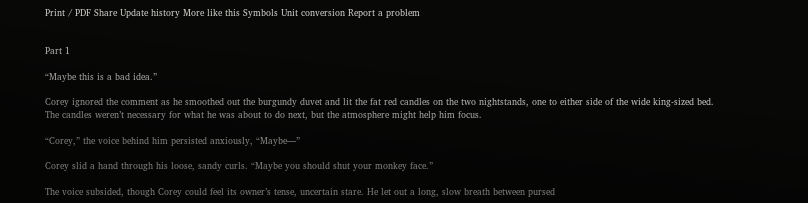Print / PDF Share Update history More like this Symbols Unit conversion Report a problem


Part 1

“Maybe this is a bad idea.”

Corey ignored the comment as he smoothed out the burgundy duvet and lit the fat red candles on the two nightstands, one to either side of the wide king-sized bed. The candles weren’t necessary for what he was about to do next, but the atmosphere might help him focus.

“Corey,” the voice behind him persisted anxiously, “Maybe—”

Corey slid a hand through his loose, sandy curls. “Maybe you should shut your monkey face.”

The voice subsided, though Corey could feel its owner’s tense, uncertain stare. He let out a long, slow breath between pursed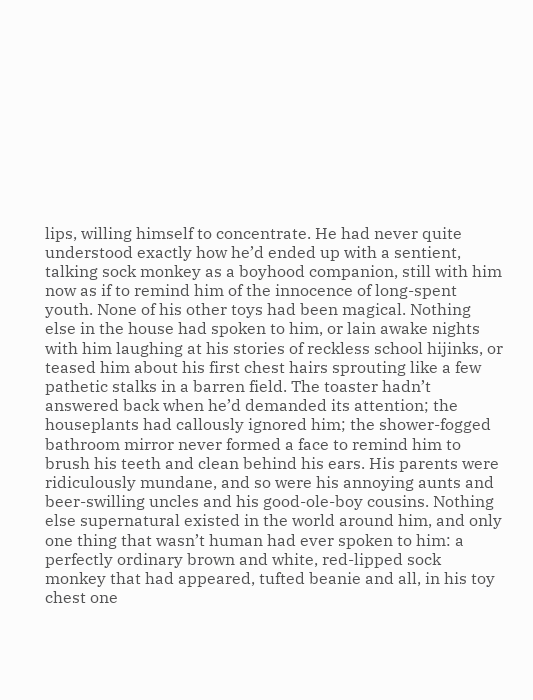lips, willing himself to concentrate. He had never quite understood exactly how he’d ended up with a sentient, talking sock monkey as a boyhood companion, still with him now as if to remind him of the innocence of long-spent youth. None of his other toys had been magical. Nothing else in the house had spoken to him, or lain awake nights with him laughing at his stories of reckless school hijinks, or teased him about his first chest hairs sprouting like a few pathetic stalks in a barren field. The toaster hadn’t answered back when he’d demanded its attention; the houseplants had callously ignored him; the shower-fogged bathroom mirror never formed a face to remind him to brush his teeth and clean behind his ears. His parents were ridiculously mundane, and so were his annoying aunts and beer-swilling uncles and his good-ole-boy cousins. Nothing else supernatural existed in the world around him, and only one thing that wasn’t human had ever spoken to him: a perfectly ordinary brown and white, red-lipped sock monkey that had appeared, tufted beanie and all, in his toy chest one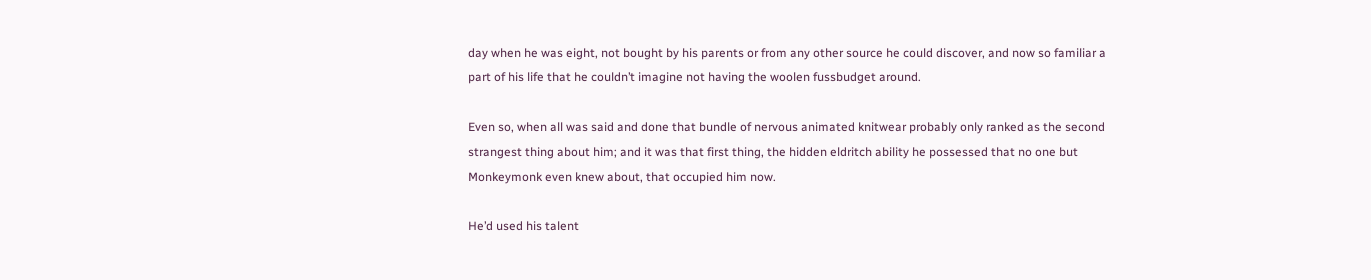day when he was eight, not bought by his parents or from any other source he could discover, and now so familiar a part of his life that he couldn’t imagine not having the woolen fussbudget around.

Even so, when all was said and done that bundle of nervous animated knitwear probably only ranked as the second strangest thing about him; and it was that first thing, the hidden eldritch ability he possessed that no one but Monkeymonk even knew about, that occupied him now.

He’d used his talent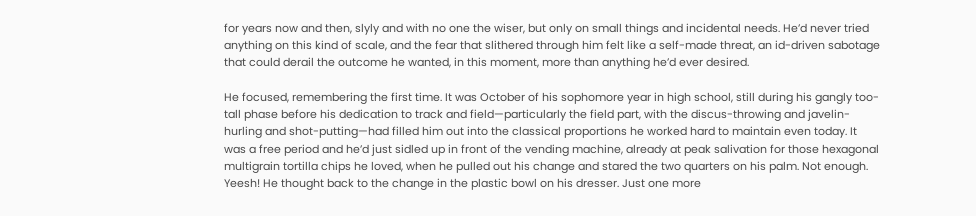for years now and then, slyly and with no one the wiser, but only on small things and incidental needs. He’d never tried anything on this kind of scale, and the fear that slithered through him felt like a self-made threat, an id-driven sabotage that could derail the outcome he wanted, in this moment, more than anything he’d ever desired.

He focused, remembering the first time. It was October of his sophomore year in high school, still during his gangly too-tall phase before his dedication to track and field—particularly the field part, with the discus-throwing and javelin-hurling and shot-putting—had filled him out into the classical proportions he worked hard to maintain even today. It was a free period and he’d just sidled up in front of the vending machine, already at peak salivation for those hexagonal multigrain tortilla chips he loved, when he pulled out his change and stared the two quarters on his palm. Not enough. Yeesh! He thought back to the change in the plastic bowl on his dresser. Just one more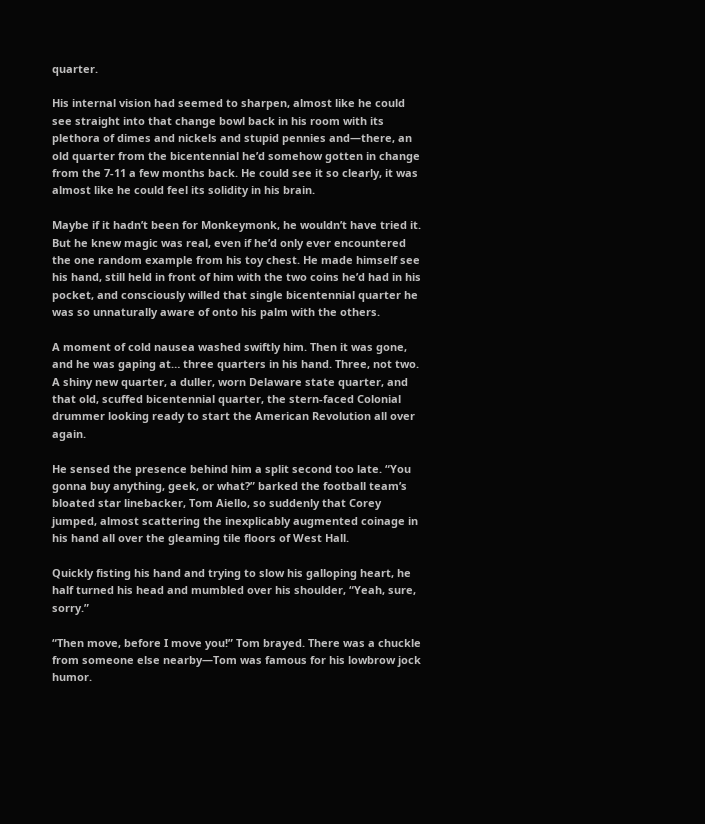quarter.

His internal vision had seemed to sharpen, almost like he could see straight into that change bowl back in his room with its plethora of dimes and nickels and stupid pennies and—there, an old quarter from the bicentennial he’d somehow gotten in change from the 7-11 a few months back. He could see it so clearly, it was almost like he could feel its solidity in his brain.

Maybe if it hadn’t been for Monkeymonk, he wouldn’t have tried it. But he knew magic was real, even if he’d only ever encountered the one random example from his toy chest. He made himself see his hand, still held in front of him with the two coins he’d had in his pocket, and consciously willed that single bicentennial quarter he was so unnaturally aware of onto his palm with the others.

A moment of cold nausea washed swiftly him. Then it was gone, and he was gaping at… three quarters in his hand. Three, not two. A shiny new quarter, a duller, worn Delaware state quarter, and that old, scuffed bicentennial quarter, the stern-faced Colonial drummer looking ready to start the American Revolution all over again.

He sensed the presence behind him a split second too late. “You gonna buy anything, geek, or what?” barked the football team’s bloated star linebacker, Tom Aiello, so suddenly that Corey jumped, almost scattering the inexplicably augmented coinage in his hand all over the gleaming tile floors of West Hall.

Quickly fisting his hand and trying to slow his galloping heart, he half turned his head and mumbled over his shoulder, “Yeah, sure, sorry.”

“Then move, before I move you!” Tom brayed. There was a chuckle from someone else nearby—Tom was famous for his lowbrow jock humor.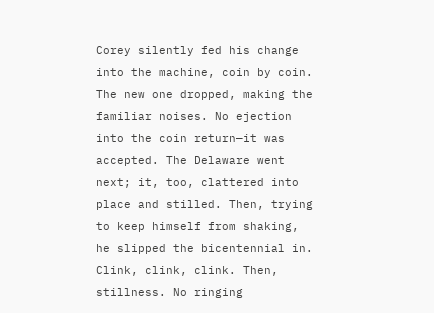Corey silently fed his change into the machine, coin by coin. The new one dropped, making the familiar noises. No ejection into the coin return—it was accepted. The Delaware went next; it, too, clattered into place and stilled. Then, trying to keep himself from shaking, he slipped the bicentennial in. Clink, clink, clink. Then, stillness. No ringing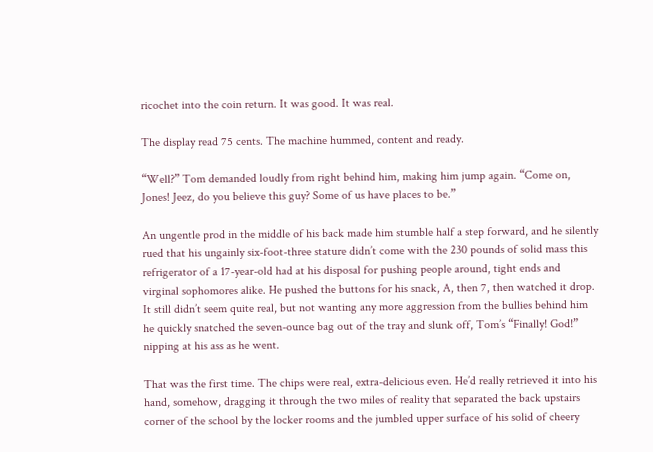ricochet into the coin return. It was good. It was real.

The display read 75 cents. The machine hummed, content and ready.

“Well?” Tom demanded loudly from right behind him, making him jump again. “Come on, Jones! Jeez, do you believe this guy? Some of us have places to be.”

An ungentle prod in the middle of his back made him stumble half a step forward, and he silently rued that his ungainly six-foot-three stature didn’t come with the 230 pounds of solid mass this refrigerator of a 17-year-old had at his disposal for pushing people around, tight ends and virginal sophomores alike. He pushed the buttons for his snack, A, then 7, then watched it drop. It still didn’t seem quite real, but not wanting any more aggression from the bullies behind him he quickly snatched the seven-ounce bag out of the tray and slunk off, Tom’s “Finally! God!” nipping at his ass as he went.

That was the first time. The chips were real, extra-delicious even. He’d really retrieved it into his hand, somehow, dragging it through the two miles of reality that separated the back upstairs corner of the school by the locker rooms and the jumbled upper surface of his solid of cheery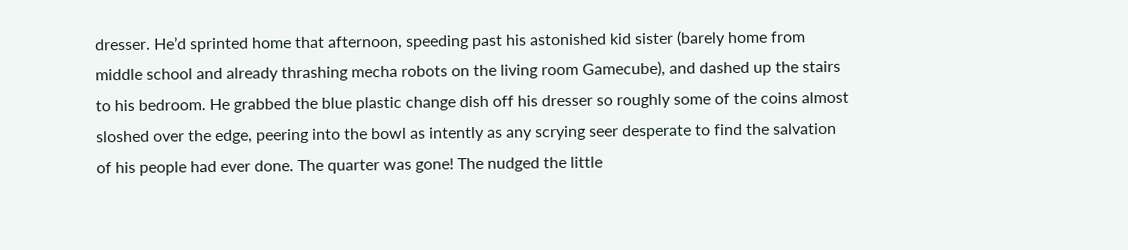dresser. He’d sprinted home that afternoon, speeding past his astonished kid sister (barely home from middle school and already thrashing mecha robots on the living room Gamecube), and dashed up the stairs to his bedroom. He grabbed the blue plastic change dish off his dresser so roughly some of the coins almost sloshed over the edge, peering into the bowl as intently as any scrying seer desperate to find the salvation of his people had ever done. The quarter was gone! The nudged the little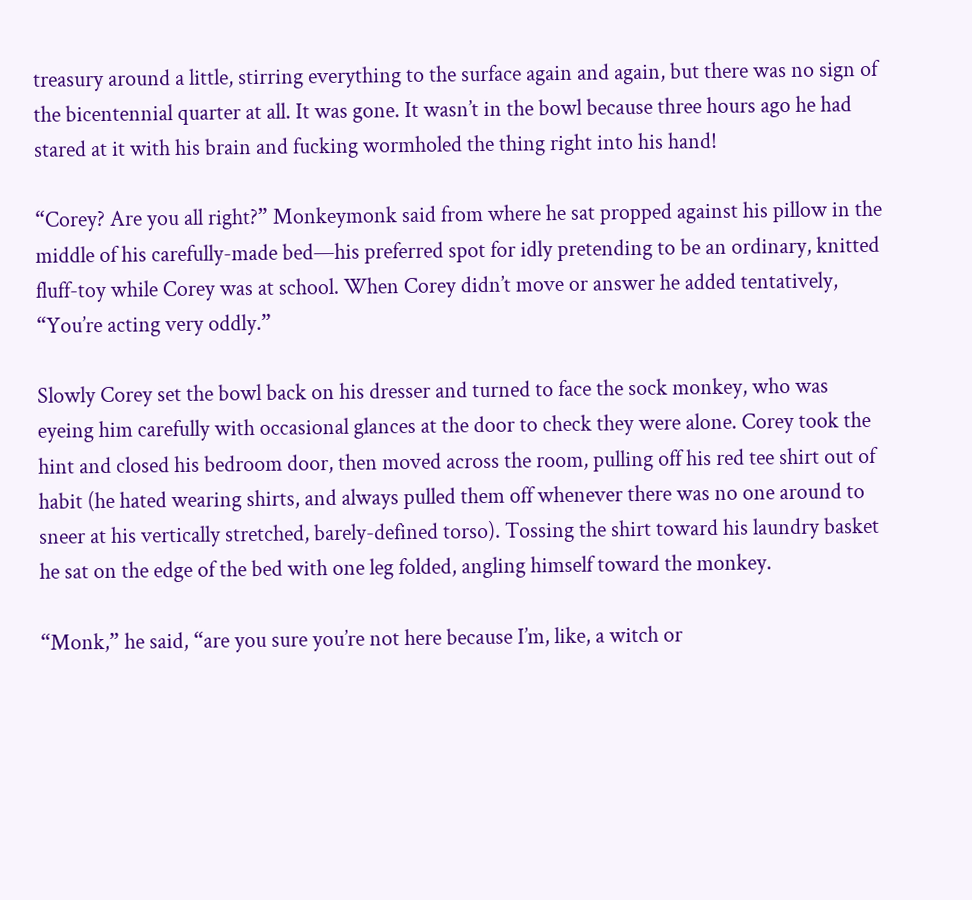treasury around a little, stirring everything to the surface again and again, but there was no sign of the bicentennial quarter at all. It was gone. It wasn’t in the bowl because three hours ago he had stared at it with his brain and fucking wormholed the thing right into his hand!

“Corey? Are you all right?” Monkeymonk said from where he sat propped against his pillow in the middle of his carefully-made bed—his preferred spot for idly pretending to be an ordinary, knitted fluff-toy while Corey was at school. When Corey didn’t move or answer he added tentatively, “You’re acting very oddly.”

Slowly Corey set the bowl back on his dresser and turned to face the sock monkey, who was eyeing him carefully with occasional glances at the door to check they were alone. Corey took the hint and closed his bedroom door, then moved across the room, pulling off his red tee shirt out of habit (he hated wearing shirts, and always pulled them off whenever there was no one around to sneer at his vertically stretched, barely-defined torso). Tossing the shirt toward his laundry basket he sat on the edge of the bed with one leg folded, angling himself toward the monkey.

“Monk,” he said, “are you sure you’re not here because I’m, like, a witch or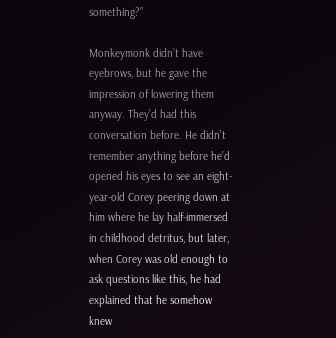something?”

Monkeymonk didn’t have eyebrows, but he gave the impression of lowering them anyway. They’d had this conversation before. He didn’t remember anything before he’d opened his eyes to see an eight-year-old Corey peering down at him where he lay half-immersed in childhood detritus, but later, when Corey was old enough to ask questions like this, he had explained that he somehow knew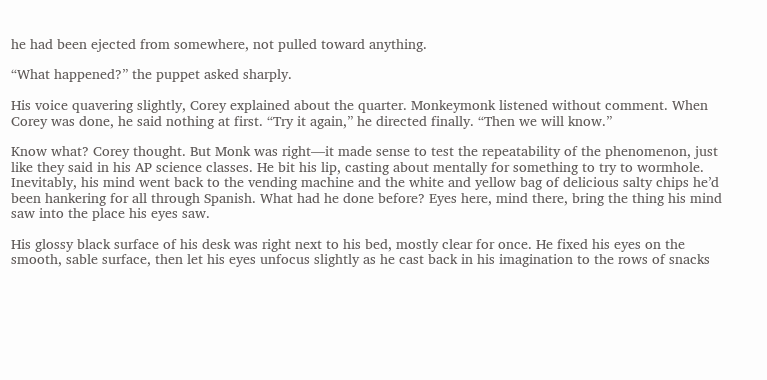he had been ejected from somewhere, not pulled toward anything.

“What happened?” the puppet asked sharply.

His voice quavering slightly, Corey explained about the quarter. Monkeymonk listened without comment. When Corey was done, he said nothing at first. “Try it again,” he directed finally. “Then we will know.”

Know what? Corey thought. But Monk was right—it made sense to test the repeatability of the phenomenon, just like they said in his AP science classes. He bit his lip, casting about mentally for something to try to wormhole. Inevitably, his mind went back to the vending machine and the white and yellow bag of delicious salty chips he’d been hankering for all through Spanish. What had he done before? Eyes here, mind there, bring the thing his mind saw into the place his eyes saw.

His glossy black surface of his desk was right next to his bed, mostly clear for once. He fixed his eyes on the smooth, sable surface, then let his eyes unfocus slightly as he cast back in his imagination to the rows of snacks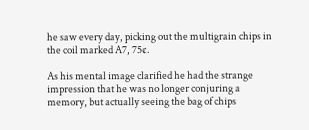he saw every day, picking out the multigrain chips in the coil marked A7, 75¢.

As his mental image clarified he had the strange impression that he was no longer conjuring a memory, but actually seeing the bag of chips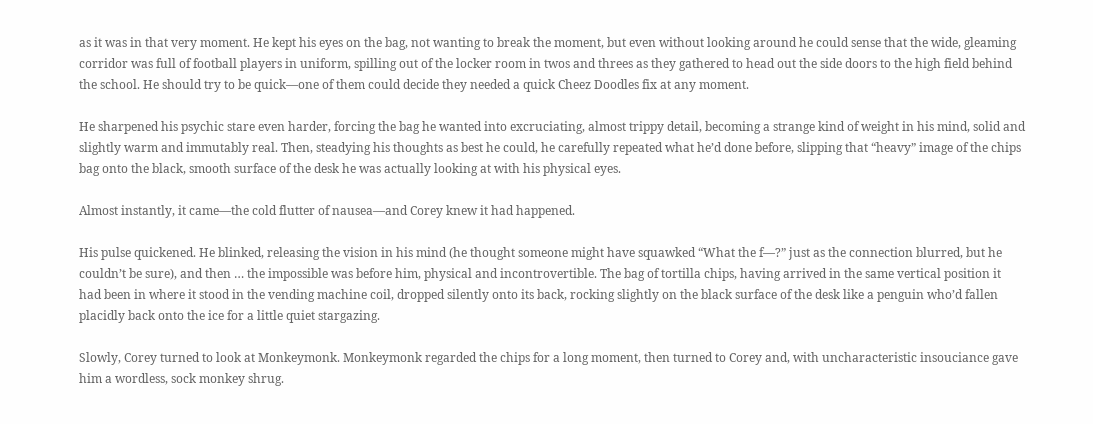as it was in that very moment. He kept his eyes on the bag, not wanting to break the moment, but even without looking around he could sense that the wide, gleaming corridor was full of football players in uniform, spilling out of the locker room in twos and threes as they gathered to head out the side doors to the high field behind the school. He should try to be quick—one of them could decide they needed a quick Cheez Doodles fix at any moment.

He sharpened his psychic stare even harder, forcing the bag he wanted into excruciating, almost trippy detail, becoming a strange kind of weight in his mind, solid and slightly warm and immutably real. Then, steadying his thoughts as best he could, he carefully repeated what he’d done before, slipping that “heavy” image of the chips bag onto the black, smooth surface of the desk he was actually looking at with his physical eyes.

Almost instantly, it came—the cold flutter of nausea—and Corey knew it had happened.

His pulse quickened. He blinked, releasing the vision in his mind (he thought someone might have squawked “What the f—?” just as the connection blurred, but he couldn’t be sure), and then … the impossible was before him, physical and incontrovertible. The bag of tortilla chips, having arrived in the same vertical position it had been in where it stood in the vending machine coil, dropped silently onto its back, rocking slightly on the black surface of the desk like a penguin who’d fallen placidly back onto the ice for a little quiet stargazing.

Slowly, Corey turned to look at Monkeymonk. Monkeymonk regarded the chips for a long moment, then turned to Corey and, with uncharacteristic insouciance gave him a wordless, sock monkey shrug.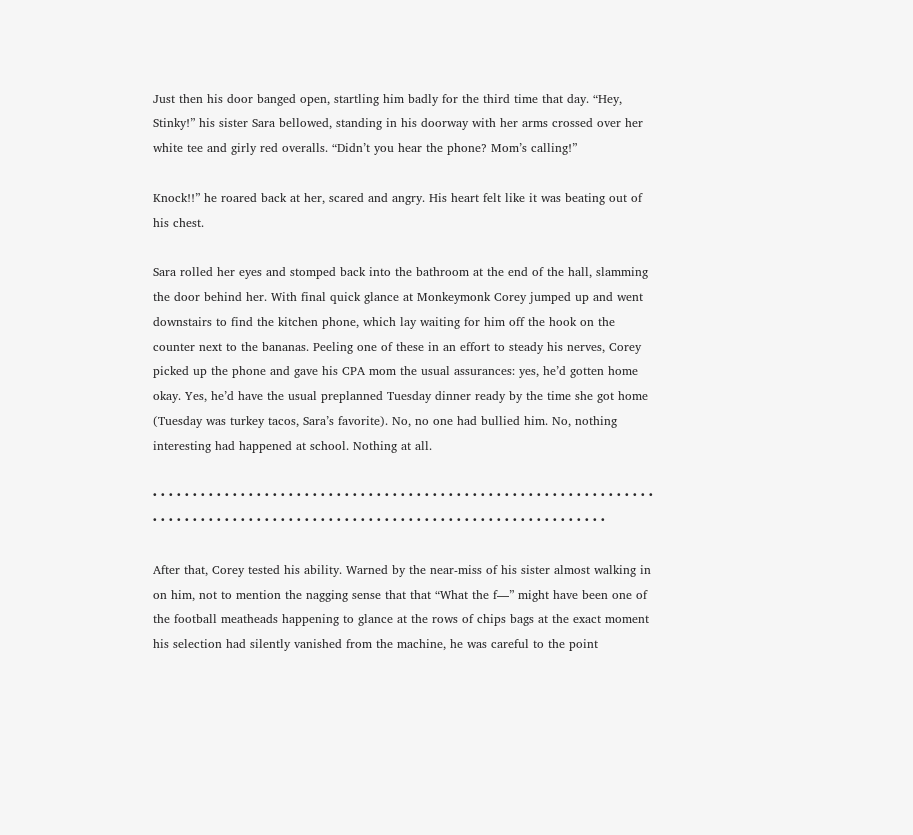Just then his door banged open, startling him badly for the third time that day. “Hey, Stinky!” his sister Sara bellowed, standing in his doorway with her arms crossed over her white tee and girly red overalls. “Didn’t you hear the phone? Mom’s calling!”

Knock!!” he roared back at her, scared and angry. His heart felt like it was beating out of his chest.

Sara rolled her eyes and stomped back into the bathroom at the end of the hall, slamming the door behind her. With final quick glance at Monkeymonk Corey jumped up and went downstairs to find the kitchen phone, which lay waiting for him off the hook on the counter next to the bananas. Peeling one of these in an effort to steady his nerves, Corey picked up the phone and gave his CPA mom the usual assurances: yes, he’d gotten home okay. Yes, he’d have the usual preplanned Tuesday dinner ready by the time she got home (Tuesday was turkey tacos, Sara’s favorite). No, no one had bullied him. No, nothing interesting had happened at school. Nothing at all.

• • • • • • • • • • • • • • • • • • • • • • • • • • • • • • • • • • • • • • • • • • • • • • • • • • • • • • • • • • • • • • • • • • • • • • • • • • • • • • • • • • • • • • • • • • • • • • • • • • • • • • • • • • • • • • • • • • • • • • • •

After that, Corey tested his ability. Warned by the near-miss of his sister almost walking in on him, not to mention the nagging sense that that “What the f—” might have been one of the football meatheads happening to glance at the rows of chips bags at the exact moment his selection had silently vanished from the machine, he was careful to the point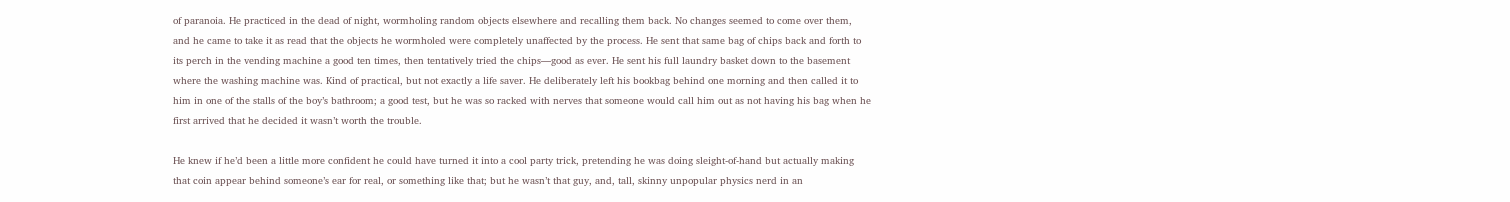of paranoia. He practiced in the dead of night, wormholing random objects elsewhere and recalling them back. No changes seemed to come over them, and he came to take it as read that the objects he wormholed were completely unaffected by the process. He sent that same bag of chips back and forth to its perch in the vending machine a good ten times, then tentatively tried the chips—good as ever. He sent his full laundry basket down to the basement where the washing machine was. Kind of practical, but not exactly a life saver. He deliberately left his bookbag behind one morning and then called it to him in one of the stalls of the boy’s bathroom; a good test, but he was so racked with nerves that someone would call him out as not having his bag when he first arrived that he decided it wasn’t worth the trouble.

He knew if he’d been a little more confident he could have turned it into a cool party trick, pretending he was doing sleight-of-hand but actually making that coin appear behind someone’s ear for real, or something like that; but he wasn’t that guy, and, tall, skinny unpopular physics nerd in an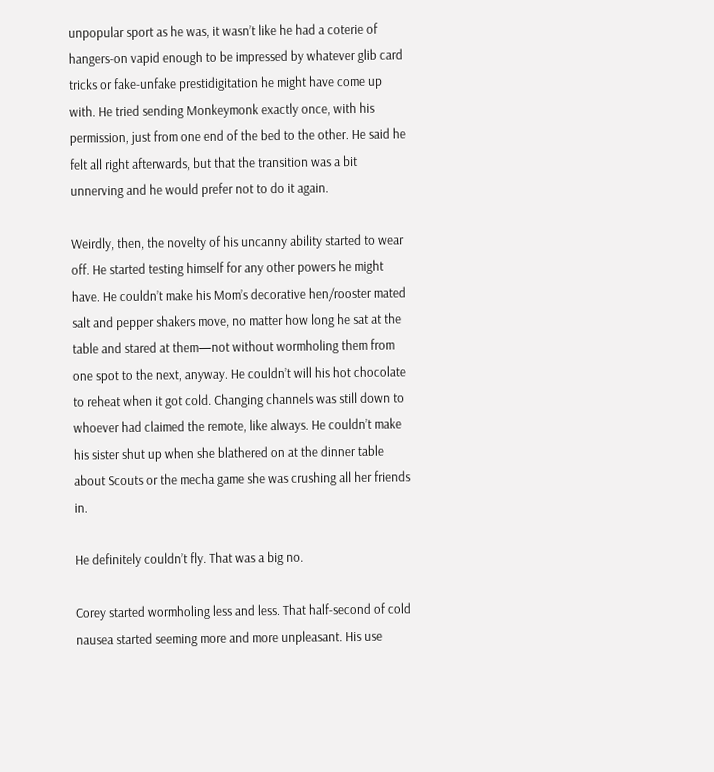unpopular sport as he was, it wasn’t like he had a coterie of hangers-on vapid enough to be impressed by whatever glib card tricks or fake-unfake prestidigitation he might have come up with. He tried sending Monkeymonk exactly once, with his permission, just from one end of the bed to the other. He said he felt all right afterwards, but that the transition was a bit unnerving and he would prefer not to do it again.

Weirdly, then, the novelty of his uncanny ability started to wear off. He started testing himself for any other powers he might have. He couldn’t make his Mom’s decorative hen/rooster mated salt and pepper shakers move, no matter how long he sat at the table and stared at them—not without wormholing them from one spot to the next, anyway. He couldn’t will his hot chocolate to reheat when it got cold. Changing channels was still down to whoever had claimed the remote, like always. He couldn’t make his sister shut up when she blathered on at the dinner table about Scouts or the mecha game she was crushing all her friends in.

He definitely couldn’t fly. That was a big no.

Corey started wormholing less and less. That half-second of cold nausea started seeming more and more unpleasant. His use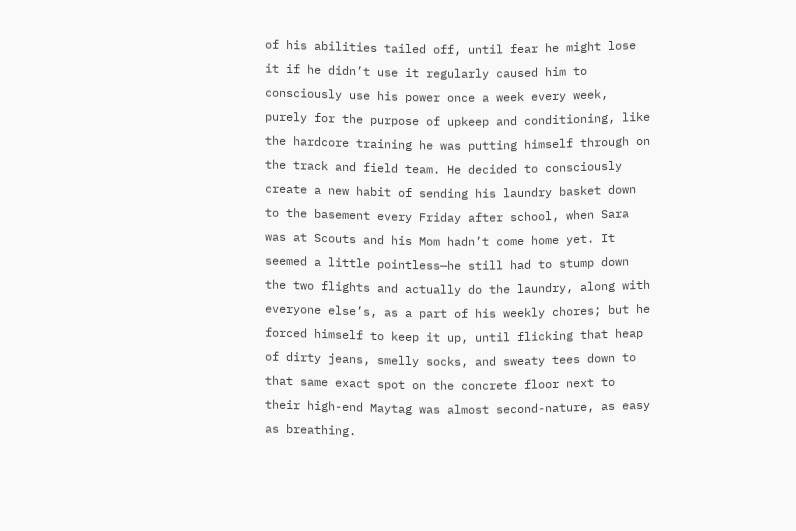of his abilities tailed off, until fear he might lose it if he didn’t use it regularly caused him to consciously use his power once a week every week, purely for the purpose of upkeep and conditioning, like the hardcore training he was putting himself through on the track and field team. He decided to consciously create a new habit of sending his laundry basket down to the basement every Friday after school, when Sara was at Scouts and his Mom hadn’t come home yet. It seemed a little pointless—he still had to stump down the two flights and actually do the laundry, along with everyone else’s, as a part of his weekly chores; but he forced himself to keep it up, until flicking that heap of dirty jeans, smelly socks, and sweaty tees down to that same exact spot on the concrete floor next to their high-end Maytag was almost second-nature, as easy as breathing.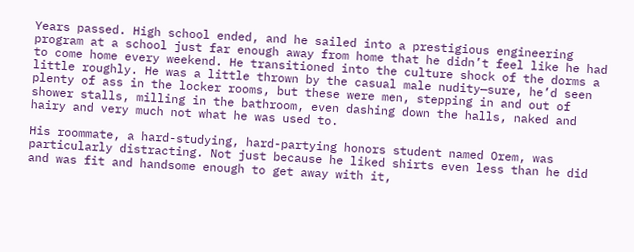Years passed. High school ended, and he sailed into a prestigious engineering program at a school just far enough away from home that he didn’t feel like he had to come home every weekend. He transitioned into the culture shock of the dorms a little roughly. He was a little thrown by the casual male nudity—sure, he’d seen plenty of ass in the locker rooms, but these were men, stepping in and out of shower stalls, milling in the bathroom, even dashing down the halls, naked and hairy and very much not what he was used to.

His roommate, a hard-studying, hard-partying honors student named Orem, was particularly distracting. Not just because he liked shirts even less than he did and was fit and handsome enough to get away with it,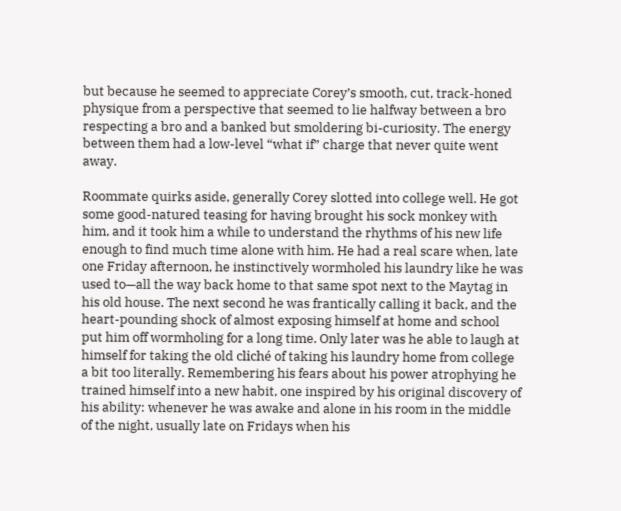but because he seemed to appreciate Corey’s smooth, cut, track-honed physique from a perspective that seemed to lie halfway between a bro respecting a bro and a banked but smoldering bi-curiosity. The energy between them had a low-level “what if” charge that never quite went away.

Roommate quirks aside, generally Corey slotted into college well. He got some good-natured teasing for having brought his sock monkey with him, and it took him a while to understand the rhythms of his new life enough to find much time alone with him. He had a real scare when, late one Friday afternoon, he instinctively wormholed his laundry like he was used to—all the way back home to that same spot next to the Maytag in his old house. The next second he was frantically calling it back, and the heart-pounding shock of almost exposing himself at home and school put him off wormholing for a long time. Only later was he able to laugh at himself for taking the old cliché of taking his laundry home from college a bit too literally. Remembering his fears about his power atrophying he trained himself into a new habit, one inspired by his original discovery of his ability: whenever he was awake and alone in his room in the middle of the night, usually late on Fridays when his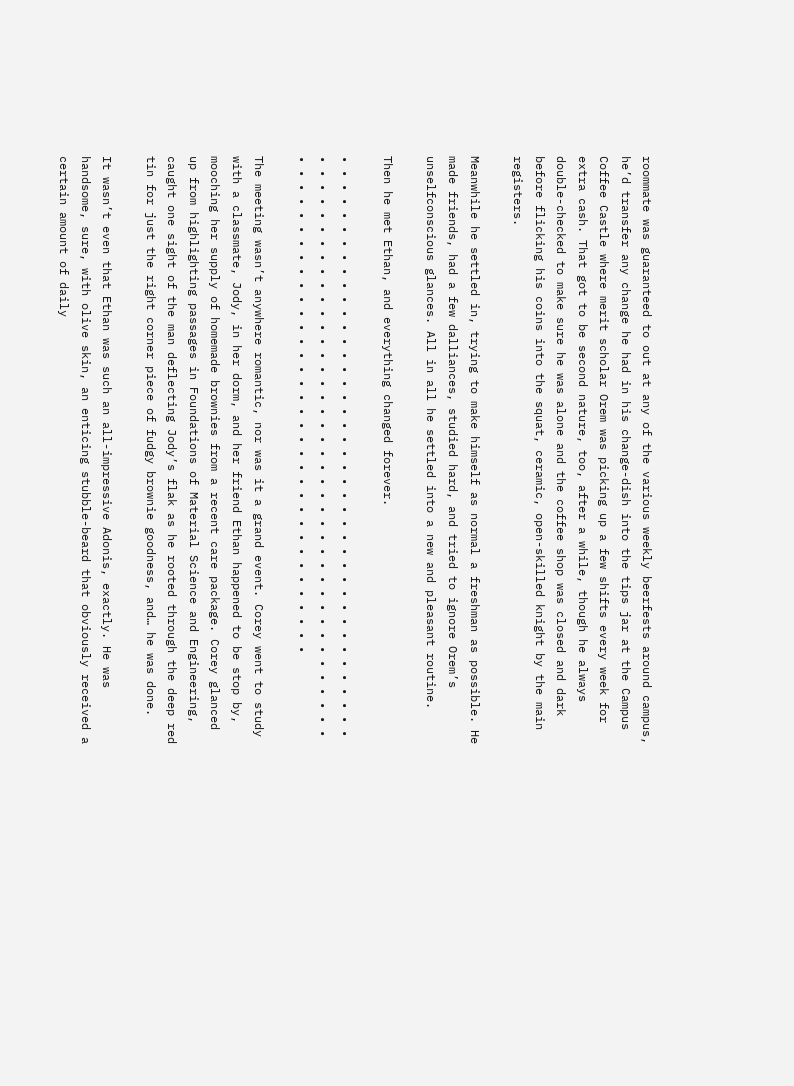roommate was guaranteed to out at any of the various weekly beerfests around campus, he’d transfer any change he had in his change-dish into the tips jar at the Campus Coffee Castle where merit scholar Orem was picking up a few shifts every week for extra cash. That got to be second nature, too, after a while, though he always double-checked to make sure he was alone and the coffee shop was closed and dark before flicking his coins into the squat, ceramic, open-skilled knight by the main registers.

Meanwhile he settled in, trying to make himself as normal a freshman as possible. He made friends, had a few dalliances, studied hard, and tried to ignore Orem’s unselfconscious glances. All in all he settled into a new and pleasant routine.

Then he met Ethan, and everything changed forever.

• • • • • • • • • • • • • • • • • • • • • • • • • • • • • • • • • • • • • • • • • • • • • • • • • • • • • • • • • • • • • • • • • • • • • • • • • • • • • • • • • • • • • • • • • • • • • • • • • • • • • • • • • • • • • • • • • • • • • • • •

The meeting wasn’t anywhere romantic, nor was it a grand event. Corey went to study with a classmate, Jody, in her dorm, and her friend Ethan happened to be stop by, mooching her supply of homemade brownies from a recent care package. Corey glanced up from highlighting passages in Foundations of Material Science and Engineering, caught one sight of the man deflecting Jody’s flak as he rooted through the deep red tin for just the right corner piece of fudgy brownie goodness, and… he was done.

It wasn’t even that Ethan was such an all-impressive Adonis, exactly. He was handsome, sure, with olive skin, an enticing stubble-beard that obviously received a certain amount of daily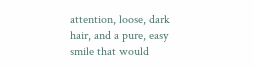attention, loose, dark hair, and a pure, easy smile that would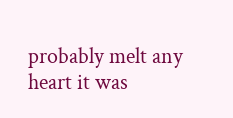probably melt any heart it was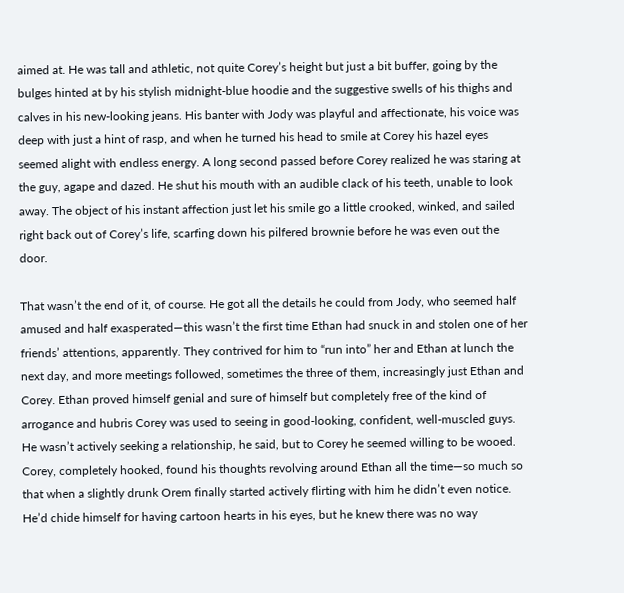aimed at. He was tall and athletic, not quite Corey’s height but just a bit buffer, going by the bulges hinted at by his stylish midnight-blue hoodie and the suggestive swells of his thighs and calves in his new-looking jeans. His banter with Jody was playful and affectionate, his voice was deep with just a hint of rasp, and when he turned his head to smile at Corey his hazel eyes seemed alight with endless energy. A long second passed before Corey realized he was staring at the guy, agape and dazed. He shut his mouth with an audible clack of his teeth, unable to look away. The object of his instant affection just let his smile go a little crooked, winked, and sailed right back out of Corey’s life, scarfing down his pilfered brownie before he was even out the door.

That wasn’t the end of it, of course. He got all the details he could from Jody, who seemed half amused and half exasperated—this wasn’t the first time Ethan had snuck in and stolen one of her friends’ attentions, apparently. They contrived for him to “run into” her and Ethan at lunch the next day, and more meetings followed, sometimes the three of them, increasingly just Ethan and Corey. Ethan proved himself genial and sure of himself but completely free of the kind of arrogance and hubris Corey was used to seeing in good-looking, confident, well-muscled guys. He wasn’t actively seeking a relationship, he said, but to Corey he seemed willing to be wooed. Corey, completely hooked, found his thoughts revolving around Ethan all the time—so much so that when a slightly drunk Orem finally started actively flirting with him he didn’t even notice. He’d chide himself for having cartoon hearts in his eyes, but he knew there was no way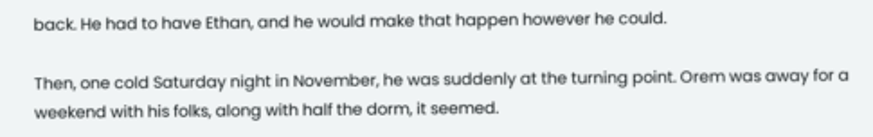back. He had to have Ethan, and he would make that happen however he could.

Then, one cold Saturday night in November, he was suddenly at the turning point. Orem was away for a weekend with his folks, along with half the dorm, it seemed.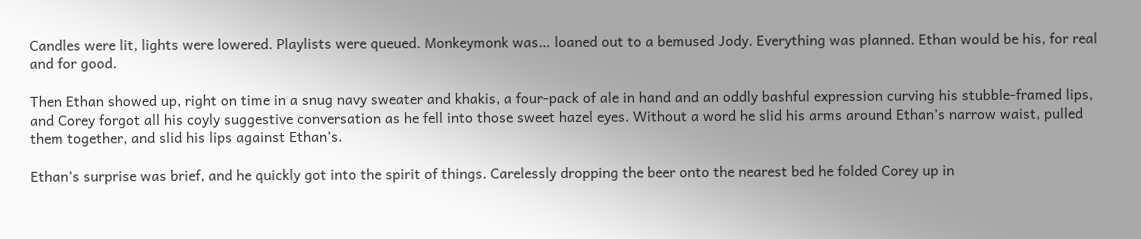Candles were lit, lights were lowered. Playlists were queued. Monkeymonk was… loaned out to a bemused Jody. Everything was planned. Ethan would be his, for real and for good.

Then Ethan showed up, right on time in a snug navy sweater and khakis, a four-pack of ale in hand and an oddly bashful expression curving his stubble-framed lips, and Corey forgot all his coyly suggestive conversation as he fell into those sweet hazel eyes. Without a word he slid his arms around Ethan’s narrow waist, pulled them together, and slid his lips against Ethan’s.

Ethan’s surprise was brief, and he quickly got into the spirit of things. Carelessly dropping the beer onto the nearest bed he folded Corey up in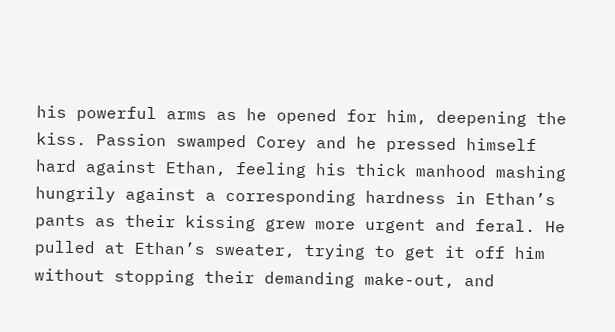his powerful arms as he opened for him, deepening the kiss. Passion swamped Corey and he pressed himself hard against Ethan, feeling his thick manhood mashing hungrily against a corresponding hardness in Ethan’s pants as their kissing grew more urgent and feral. He pulled at Ethan’s sweater, trying to get it off him without stopping their demanding make-out, and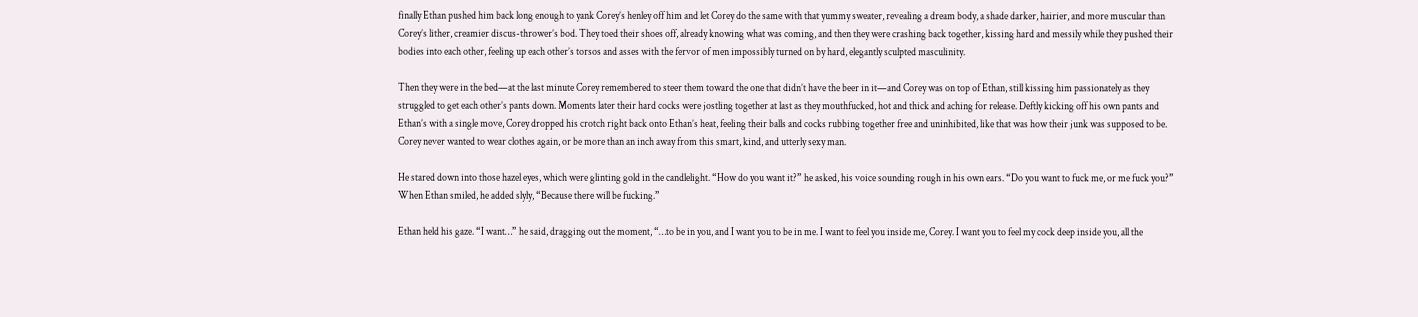finally Ethan pushed him back long enough to yank Corey’s henley off him and let Corey do the same with that yummy sweater, revealing a dream body, a shade darker, hairier, and more muscular than Corey’s lither, creamier discus-thrower’s bod. They toed their shoes off, already knowing what was coming, and then they were crashing back together, kissing hard and messily while they pushed their bodies into each other, feeling up each other’s torsos and asses with the fervor of men impossibly turned on by hard, elegantly sculpted masculinity.

Then they were in the bed—at the last minute Corey remembered to steer them toward the one that didn’t have the beer in it—and Corey was on top of Ethan, still kissing him passionately as they struggled to get each other’s pants down. Moments later their hard cocks were jostling together at last as they mouthfucked, hot and thick and aching for release. Deftly kicking off his own pants and Ethan’s with a single move, Corey dropped his crotch right back onto Ethan’s heat, feeling their balls and cocks rubbing together free and uninhibited, like that was how their junk was supposed to be. Corey never wanted to wear clothes again, or be more than an inch away from this smart, kind, and utterly sexy man.

He stared down into those hazel eyes, which were glinting gold in the candlelight. “How do you want it?” he asked, his voice sounding rough in his own ears. “Do you want to fuck me, or me fuck you?” When Ethan smiled, he added slyly, “Because there will be fucking.”

Ethan held his gaze. “I want…” he said, dragging out the moment, “…to be in you, and I want you to be in me. I want to feel you inside me, Corey. I want you to feel my cock deep inside you, all the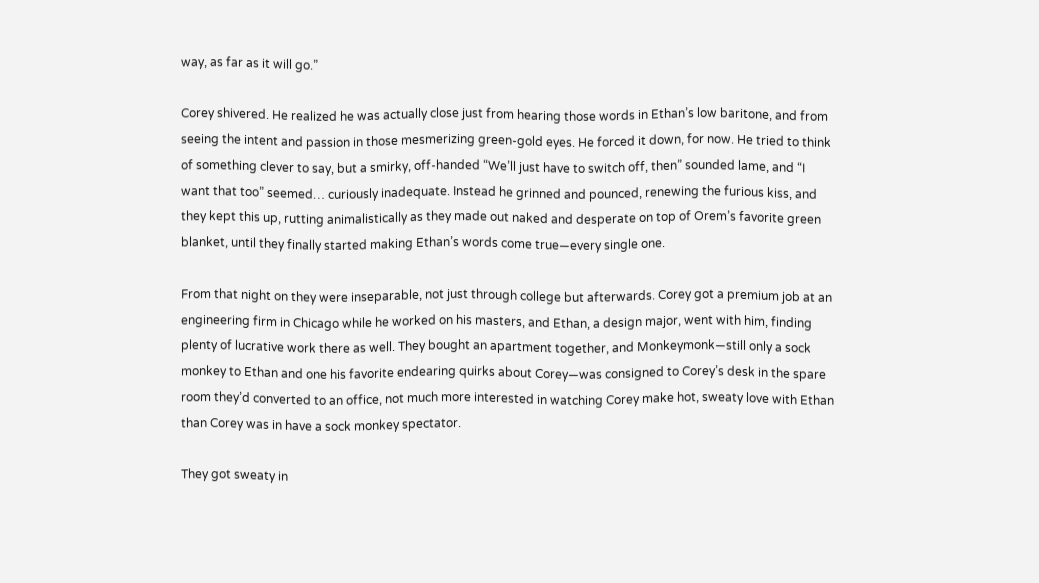way, as far as it will go.”

Corey shivered. He realized he was actually close just from hearing those words in Ethan’s low baritone, and from seeing the intent and passion in those mesmerizing green-gold eyes. He forced it down, for now. He tried to think of something clever to say, but a smirky, off-handed “We’ll just have to switch off, then” sounded lame, and “I want that too” seemed… curiously inadequate. Instead he grinned and pounced, renewing the furious kiss, and they kept this up, rutting animalistically as they made out naked and desperate on top of Orem’s favorite green blanket, until they finally started making Ethan’s words come true—every single one.

From that night on they were inseparable, not just through college but afterwards. Corey got a premium job at an engineering firm in Chicago while he worked on his masters, and Ethan, a design major, went with him, finding plenty of lucrative work there as well. They bought an apartment together, and Monkeymonk—still only a sock monkey to Ethan and one his favorite endearing quirks about Corey—was consigned to Corey’s desk in the spare room they’d converted to an office, not much more interested in watching Corey make hot, sweaty love with Ethan than Corey was in have a sock monkey spectator.

They got sweaty in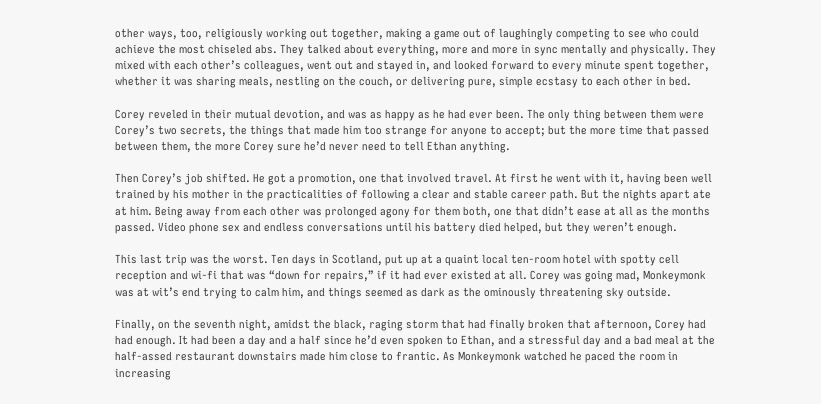other ways, too, religiously working out together, making a game out of laughingly competing to see who could achieve the most chiseled abs. They talked about everything, more and more in sync mentally and physically. They mixed with each other’s colleagues, went out and stayed in, and looked forward to every minute spent together, whether it was sharing meals, nestling on the couch, or delivering pure, simple ecstasy to each other in bed.

Corey reveled in their mutual devotion, and was as happy as he had ever been. The only thing between them were Corey’s two secrets, the things that made him too strange for anyone to accept; but the more time that passed between them, the more Corey sure he’d never need to tell Ethan anything.

Then Corey’s job shifted. He got a promotion, one that involved travel. At first he went with it, having been well trained by his mother in the practicalities of following a clear and stable career path. But the nights apart ate at him. Being away from each other was prolonged agony for them both, one that didn’t ease at all as the months passed. Video phone sex and endless conversations until his battery died helped, but they weren’t enough.

This last trip was the worst. Ten days in Scotland, put up at a quaint local ten-room hotel with spotty cell reception and wi-fi that was “down for repairs,” if it had ever existed at all. Corey was going mad, Monkeymonk was at wit’s end trying to calm him, and things seemed as dark as the ominously threatening sky outside.

Finally, on the seventh night, amidst the black, raging storm that had finally broken that afternoon, Corey had had enough. It had been a day and a half since he’d even spoken to Ethan, and a stressful day and a bad meal at the half-assed restaurant downstairs made him close to frantic. As Monkeymonk watched he paced the room in increasing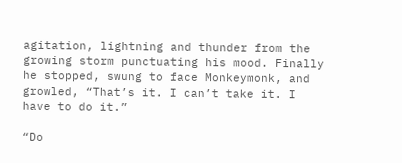agitation, lightning and thunder from the growing storm punctuating his mood. Finally he stopped, swung to face Monkeymonk, and growled, “That’s it. I can’t take it. I have to do it.”

“Do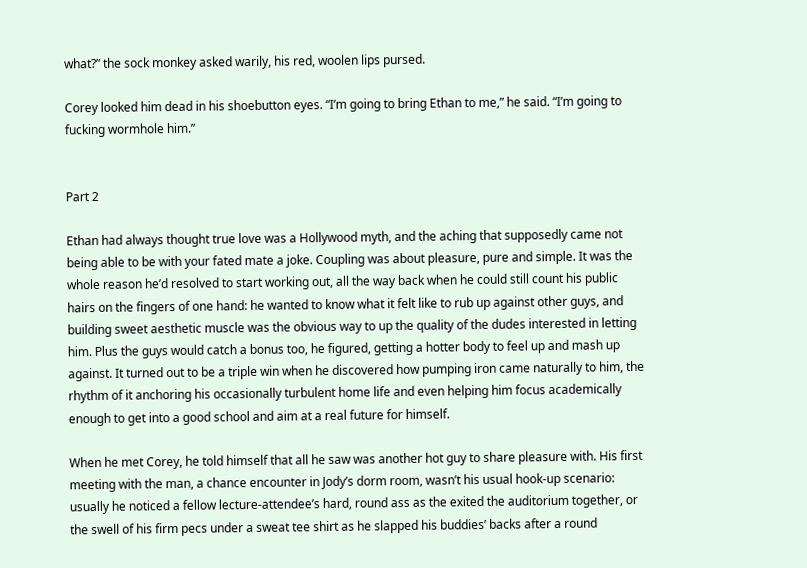what?” the sock monkey asked warily, his red, woolen lips pursed.

Corey looked him dead in his shoebutton eyes. “I’m going to bring Ethan to me,” he said. “I’m going to fucking wormhole him.”


Part 2

Ethan had always thought true love was a Hollywood myth, and the aching that supposedly came not being able to be with your fated mate a joke. Coupling was about pleasure, pure and simple. It was the whole reason he’d resolved to start working out, all the way back when he could still count his public hairs on the fingers of one hand: he wanted to know what it felt like to rub up against other guys, and building sweet aesthetic muscle was the obvious way to up the quality of the dudes interested in letting him. Plus the guys would catch a bonus too, he figured, getting a hotter body to feel up and mash up against. It turned out to be a triple win when he discovered how pumping iron came naturally to him, the rhythm of it anchoring his occasionally turbulent home life and even helping him focus academically enough to get into a good school and aim at a real future for himself.

When he met Corey, he told himself that all he saw was another hot guy to share pleasure with. His first meeting with the man, a chance encounter in Jody’s dorm room, wasn’t his usual hook-up scenario: usually he noticed a fellow lecture-attendee’s hard, round ass as the exited the auditorium together, or the swell of his firm pecs under a sweat tee shirt as he slapped his buddies’ backs after a round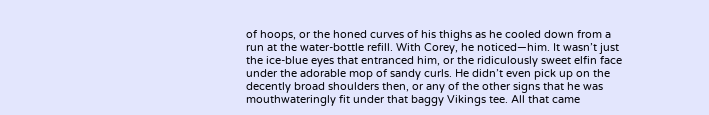of hoops, or the honed curves of his thighs as he cooled down from a run at the water-bottle refill. With Corey, he noticed—him. It wasn’t just the ice-blue eyes that entranced him, or the ridiculously sweet elfin face under the adorable mop of sandy curls. He didn’t even pick up on the decently broad shoulders then, or any of the other signs that he was mouthwateringly fit under that baggy Vikings tee. All that came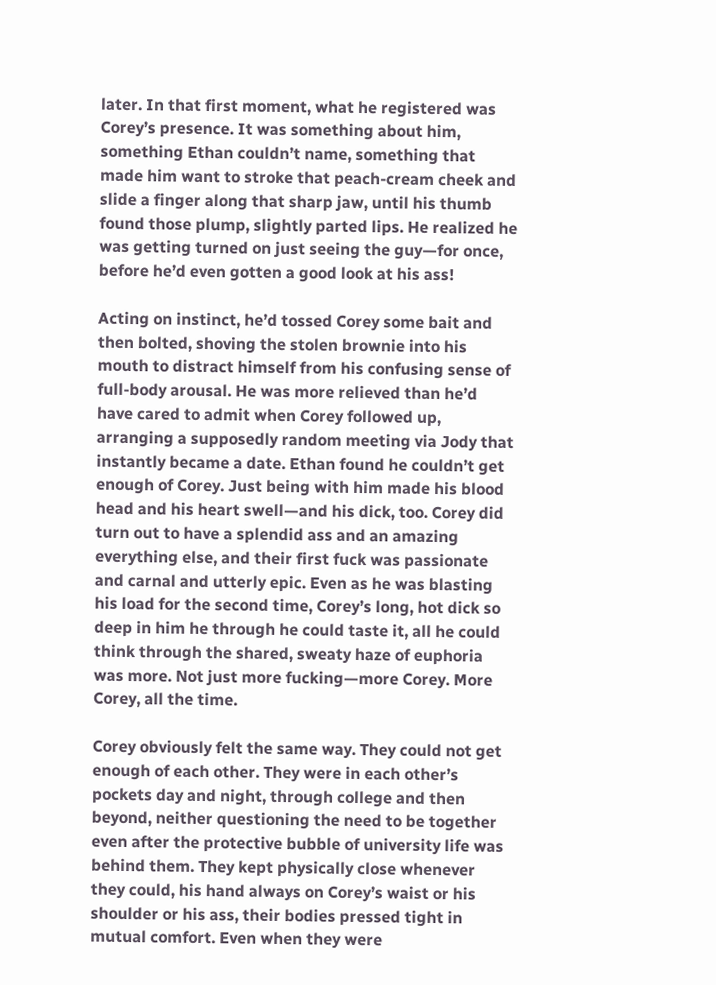later. In that first moment, what he registered was Corey’s presence. It was something about him, something Ethan couldn’t name, something that made him want to stroke that peach-cream cheek and slide a finger along that sharp jaw, until his thumb found those plump, slightly parted lips. He realized he was getting turned on just seeing the guy—for once, before he’d even gotten a good look at his ass!

Acting on instinct, he’d tossed Corey some bait and then bolted, shoving the stolen brownie into his mouth to distract himself from his confusing sense of full-body arousal. He was more relieved than he’d have cared to admit when Corey followed up, arranging a supposedly random meeting via Jody that instantly became a date. Ethan found he couldn’t get enough of Corey. Just being with him made his blood head and his heart swell—and his dick, too. Corey did turn out to have a splendid ass and an amazing everything else, and their first fuck was passionate and carnal and utterly epic. Even as he was blasting his load for the second time, Corey’s long, hot dick so deep in him he through he could taste it, all he could think through the shared, sweaty haze of euphoria was more. Not just more fucking—more Corey. More Corey, all the time.

Corey obviously felt the same way. They could not get enough of each other. They were in each other’s pockets day and night, through college and then beyond, neither questioning the need to be together even after the protective bubble of university life was behind them. They kept physically close whenever they could, his hand always on Corey’s waist or his shoulder or his ass, their bodies pressed tight in mutual comfort. Even when they were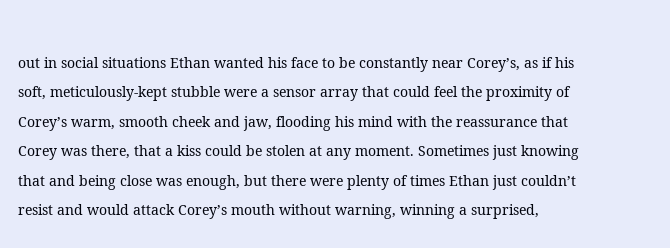out in social situations Ethan wanted his face to be constantly near Corey’s, as if his soft, meticulously-kept stubble were a sensor array that could feel the proximity of Corey’s warm, smooth cheek and jaw, flooding his mind with the reassurance that Corey was there, that a kiss could be stolen at any moment. Sometimes just knowing that and being close was enough, but there were plenty of times Ethan just couldn’t resist and would attack Corey’s mouth without warning, winning a surprised,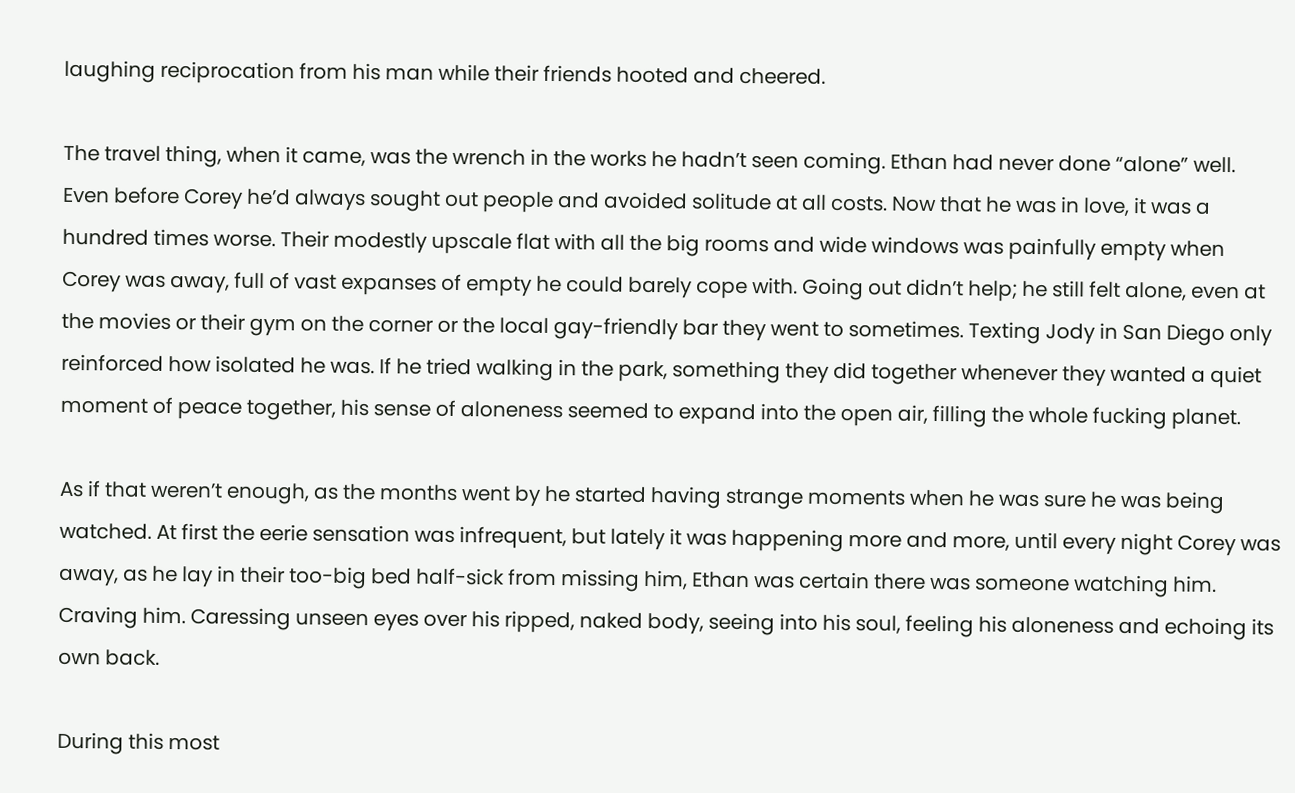laughing reciprocation from his man while their friends hooted and cheered.

The travel thing, when it came, was the wrench in the works he hadn’t seen coming. Ethan had never done “alone” well. Even before Corey he’d always sought out people and avoided solitude at all costs. Now that he was in love, it was a hundred times worse. Their modestly upscale flat with all the big rooms and wide windows was painfully empty when Corey was away, full of vast expanses of empty he could barely cope with. Going out didn’t help; he still felt alone, even at the movies or their gym on the corner or the local gay-friendly bar they went to sometimes. Texting Jody in San Diego only reinforced how isolated he was. If he tried walking in the park, something they did together whenever they wanted a quiet moment of peace together, his sense of aloneness seemed to expand into the open air, filling the whole fucking planet.

As if that weren’t enough, as the months went by he started having strange moments when he was sure he was being watched. At first the eerie sensation was infrequent, but lately it was happening more and more, until every night Corey was away, as he lay in their too-big bed half-sick from missing him, Ethan was certain there was someone watching him. Craving him. Caressing unseen eyes over his ripped, naked body, seeing into his soul, feeling his aloneness and echoing its own back.

During this most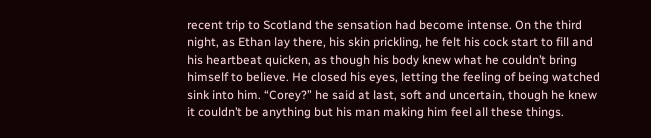recent trip to Scotland the sensation had become intense. On the third night, as Ethan lay there, his skin prickling, he felt his cock start to fill and his heartbeat quicken, as though his body knew what he couldn’t bring himself to believe. He closed his eyes, letting the feeling of being watched sink into him. “Corey?” he said at last, soft and uncertain, though he knew it couldn’t be anything but his man making him feel all these things.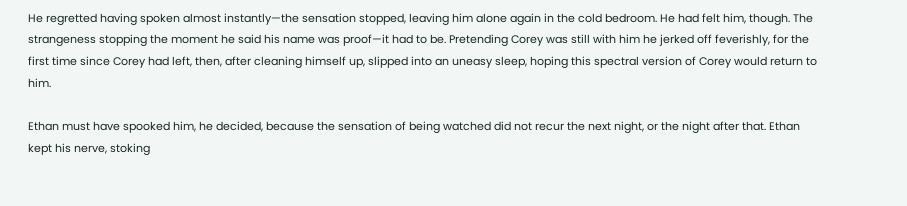He regretted having spoken almost instantly—the sensation stopped, leaving him alone again in the cold bedroom. He had felt him, though. The strangeness stopping the moment he said his name was proof—it had to be. Pretending Corey was still with him he jerked off feverishly, for the first time since Corey had left, then, after cleaning himself up, slipped into an uneasy sleep, hoping this spectral version of Corey would return to him.

Ethan must have spooked him, he decided, because the sensation of being watched did not recur the next night, or the night after that. Ethan kept his nerve, stoking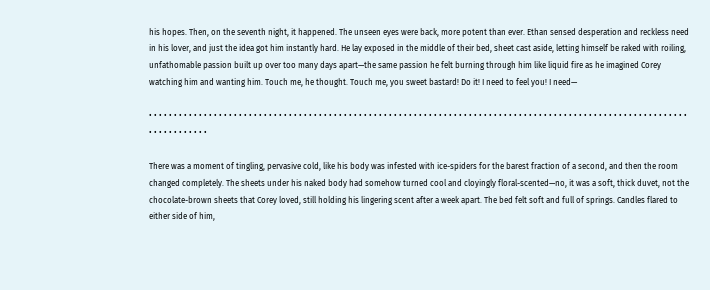his hopes. Then, on the seventh night, it happened. The unseen eyes were back, more potent than ever. Ethan sensed desperation and reckless need in his lover, and just the idea got him instantly hard. He lay exposed in the middle of their bed, sheet cast aside, letting himself be raked with roiling, unfathomable passion built up over too many days apart—the same passion he felt burning through him like liquid fire as he imagined Corey watching him and wanting him. Touch me, he thought. Touch me, you sweet bastard! Do it! I need to feel you! I need—

• • • • • • • • • • • • • • • • • • • • • • • • • • • • • • • • • • • • • • • • • • • • • • • • • • • • • • • • • • • • • • • • • • • • • • • • • • • • • • • • • • • • • • • • • • • • • • • • • • • • • • • • • • • • • • • • • • • • • • • •

There was a moment of tingling, pervasive cold, like his body was infested with ice-spiders for the barest fraction of a second, and then the room changed completely. The sheets under his naked body had somehow turned cool and cloyingly floral-scented—no, it was a soft, thick duvet, not the chocolate-brown sheets that Corey loved, still holding his lingering scent after a week apart. The bed felt soft and full of springs. Candles flared to either side of him,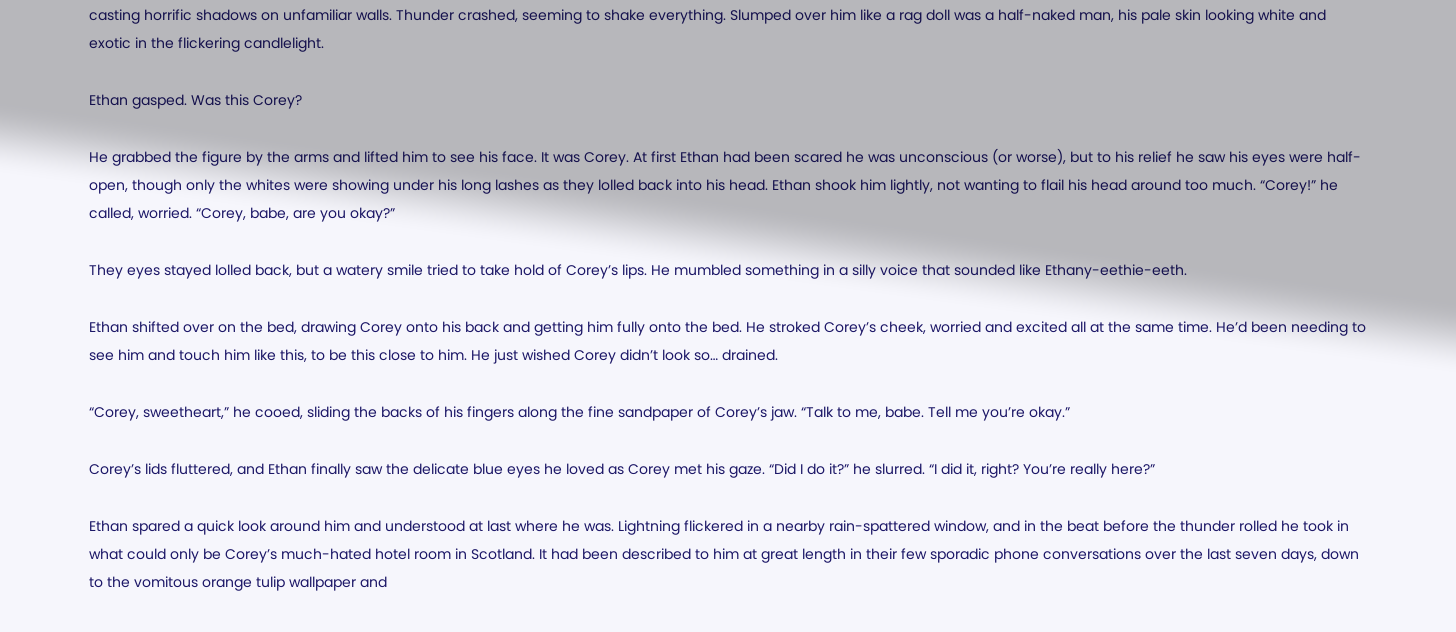casting horrific shadows on unfamiliar walls. Thunder crashed, seeming to shake everything. Slumped over him like a rag doll was a half-naked man, his pale skin looking white and exotic in the flickering candlelight.

Ethan gasped. Was this Corey?

He grabbed the figure by the arms and lifted him to see his face. It was Corey. At first Ethan had been scared he was unconscious (or worse), but to his relief he saw his eyes were half-open, though only the whites were showing under his long lashes as they lolled back into his head. Ethan shook him lightly, not wanting to flail his head around too much. “Corey!” he called, worried. “Corey, babe, are you okay?”

They eyes stayed lolled back, but a watery smile tried to take hold of Corey’s lips. He mumbled something in a silly voice that sounded like Ethany-eethie-eeth.

Ethan shifted over on the bed, drawing Corey onto his back and getting him fully onto the bed. He stroked Corey’s cheek, worried and excited all at the same time. He’d been needing to see him and touch him like this, to be this close to him. He just wished Corey didn’t look so… drained.

“Corey, sweetheart,” he cooed, sliding the backs of his fingers along the fine sandpaper of Corey’s jaw. “Talk to me, babe. Tell me you’re okay.”

Corey’s lids fluttered, and Ethan finally saw the delicate blue eyes he loved as Corey met his gaze. “Did I do it?” he slurred. “I did it, right? You’re really here?”

Ethan spared a quick look around him and understood at last where he was. Lightning flickered in a nearby rain-spattered window, and in the beat before the thunder rolled he took in what could only be Corey’s much-hated hotel room in Scotland. It had been described to him at great length in their few sporadic phone conversations over the last seven days, down to the vomitous orange tulip wallpaper and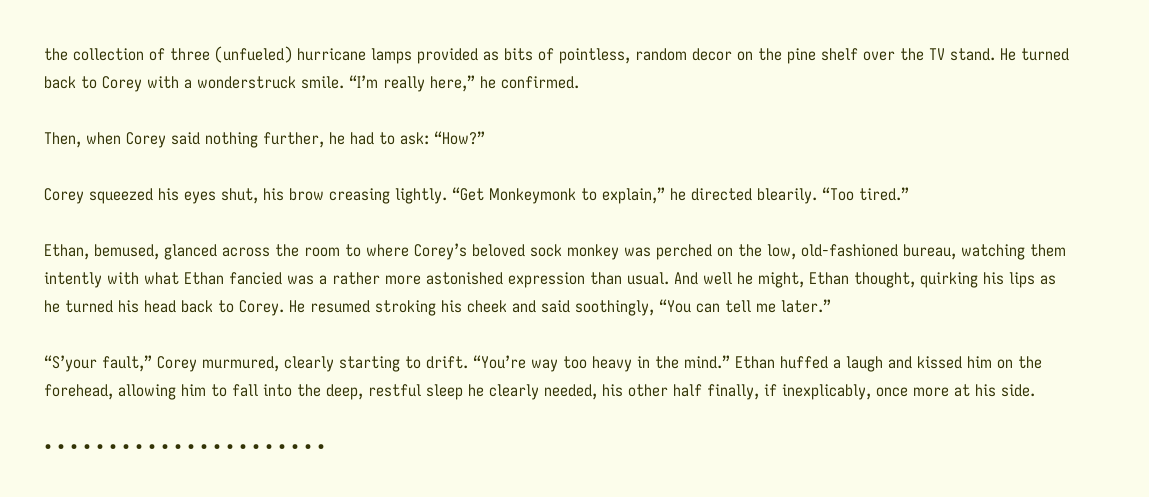the collection of three (unfueled) hurricane lamps provided as bits of pointless, random decor on the pine shelf over the TV stand. He turned back to Corey with a wonderstruck smile. “I’m really here,” he confirmed.

Then, when Corey said nothing further, he had to ask: “How?”

Corey squeezed his eyes shut, his brow creasing lightly. “Get Monkeymonk to explain,” he directed blearily. “Too tired.”

Ethan, bemused, glanced across the room to where Corey’s beloved sock monkey was perched on the low, old-fashioned bureau, watching them intently with what Ethan fancied was a rather more astonished expression than usual. And well he might, Ethan thought, quirking his lips as he turned his head back to Corey. He resumed stroking his cheek and said soothingly, “You can tell me later.”

“S’your fault,” Corey murmured, clearly starting to drift. “You’re way too heavy in the mind.” Ethan huffed a laugh and kissed him on the forehead, allowing him to fall into the deep, restful sleep he clearly needed, his other half finally, if inexplicably, once more at his side.

• • • • • • • • • • • • • • • • • • • • • •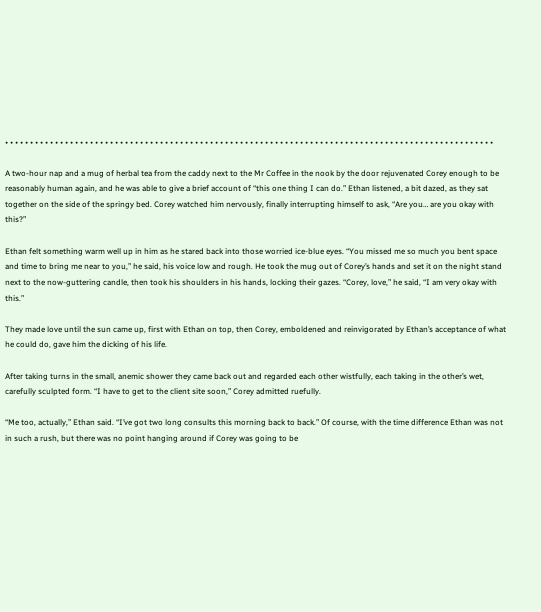• • • • • • • • • • • • • • • • • • • • • • • • • • • • • • • • • • • • • • • • • • • • • • • • • • • • • • • • • • • • • • • • • • • • • • • • • • • • • • • • • • • • • • • • • • • • • • • • • •

A two-hour nap and a mug of herbal tea from the caddy next to the Mr Coffee in the nook by the door rejuvenated Corey enough to be reasonably human again, and he was able to give a brief account of “this one thing I can do.” Ethan listened, a bit dazed, as they sat together on the side of the springy bed. Corey watched him nervously, finally interrupting himself to ask, “Are you… are you okay with this?”

Ethan felt something warm well up in him as he stared back into those worried ice-blue eyes. “You missed me so much you bent space and time to bring me near to you,” he said, his voice low and rough. He took the mug out of Corey’s hands and set it on the night stand next to the now-guttering candle, then took his shoulders in his hands, locking their gazes. “Corey, love,” he said, “I am very okay with this.”

They made love until the sun came up, first with Ethan on top, then Corey, emboldened and reinvigorated by Ethan’s acceptance of what he could do, gave him the dicking of his life.

After taking turns in the small, anemic shower they came back out and regarded each other wistfully, each taking in the other’s wet, carefully sculpted form. “I have to get to the client site soon,” Corey admitted ruefully.

“Me too, actually,” Ethan said. “I’ve got two long consults this morning back to back.” Of course, with the time difference Ethan was not in such a rush, but there was no point hanging around if Corey was going to be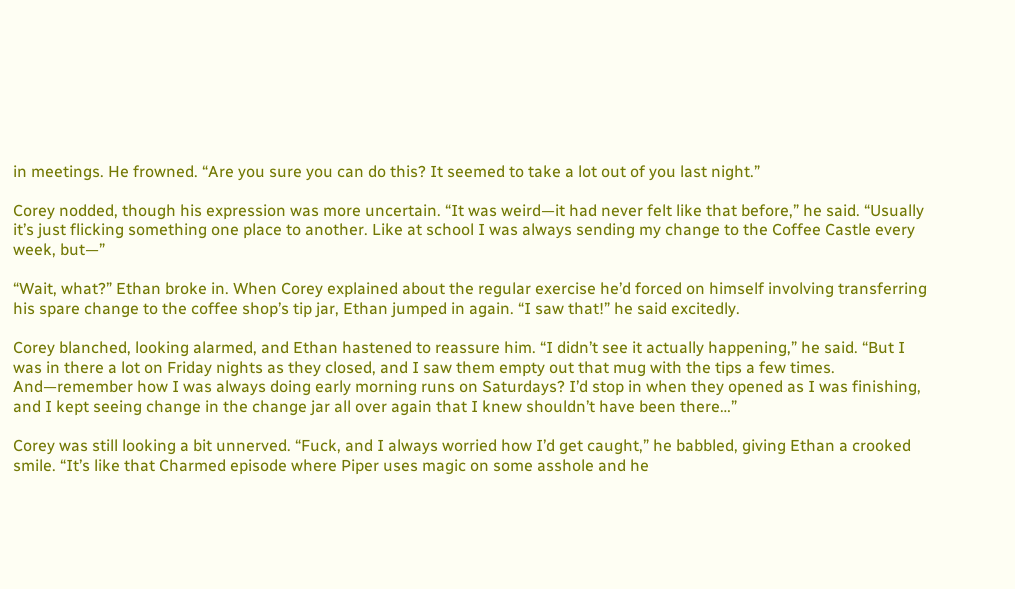in meetings. He frowned. “Are you sure you can do this? It seemed to take a lot out of you last night.”

Corey nodded, though his expression was more uncertain. “It was weird—it had never felt like that before,” he said. “Usually it’s just flicking something one place to another. Like at school I was always sending my change to the Coffee Castle every week, but—”

“Wait, what?” Ethan broke in. When Corey explained about the regular exercise he’d forced on himself involving transferring his spare change to the coffee shop’s tip jar, Ethan jumped in again. “I saw that!” he said excitedly.

Corey blanched, looking alarmed, and Ethan hastened to reassure him. “I didn’t see it actually happening,” he said. “But I was in there a lot on Friday nights as they closed, and I saw them empty out that mug with the tips a few times. And—remember how I was always doing early morning runs on Saturdays? I’d stop in when they opened as I was finishing, and I kept seeing change in the change jar all over again that I knew shouldn’t have been there…”

Corey was still looking a bit unnerved. “Fuck, and I always worried how I’d get caught,” he babbled, giving Ethan a crooked smile. “It’s like that Charmed episode where Piper uses magic on some asshole and he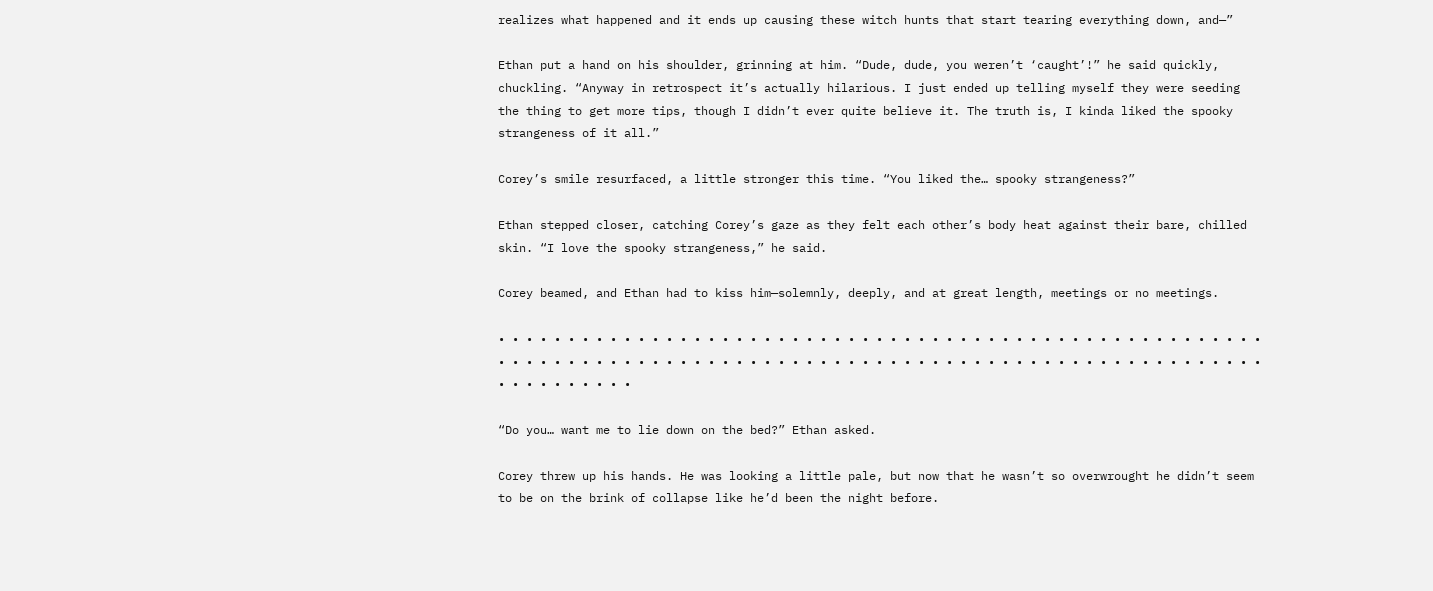realizes what happened and it ends up causing these witch hunts that start tearing everything down, and—”

Ethan put a hand on his shoulder, grinning at him. “Dude, dude, you weren’t ‘caught’!” he said quickly, chuckling. “Anyway in retrospect it’s actually hilarious. I just ended up telling myself they were seeding the thing to get more tips, though I didn’t ever quite believe it. The truth is, I kinda liked the spooky strangeness of it all.”

Corey’s smile resurfaced, a little stronger this time. “You liked the… spooky strangeness?”

Ethan stepped closer, catching Corey’s gaze as they felt each other’s body heat against their bare, chilled skin. “I love the spooky strangeness,” he said.

Corey beamed, and Ethan had to kiss him—solemnly, deeply, and at great length, meetings or no meetings.

• • • • • • • • • • • • • • • • • • • • • • • • • • • • • • • • • • • • • • • • • • • • • • • • • • • • • • • • • • • • • • • • • • • • • • • • • • • • • • • • • • • • • • • • • • • • • • • • • • • • • • • • • • • • • • • • • • • • • • • •

“Do you… want me to lie down on the bed?” Ethan asked.

Corey threw up his hands. He was looking a little pale, but now that he wasn’t so overwrought he didn’t seem to be on the brink of collapse like he’d been the night before.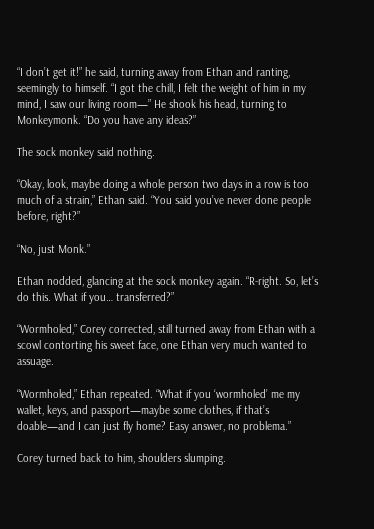“I don’t get it!” he said, turning away from Ethan and ranting, seemingly to himself. “I got the chill, I felt the weight of him in my mind, I saw our living room—” He shook his head, turning to Monkeymonk. “Do you have any ideas?”

The sock monkey said nothing.

“Okay, look, maybe doing a whole person two days in a row is too much of a strain,” Ethan said. “You said you’ve never done people before, right?”

“No, just Monk.”

Ethan nodded, glancing at the sock monkey again. “R-right. So, let’s do this. What if you… transferred?”

“Wormholed,” Corey corrected, still turned away from Ethan with a scowl contorting his sweet face, one Ethan very much wanted to assuage.

“Wormholed,” Ethan repeated. “What if you ‘wormholed’ me my wallet, keys, and passport—maybe some clothes, if that’s doable—and I can just fly home? Easy answer, no problema.”

Corey turned back to him, shoulders slumping.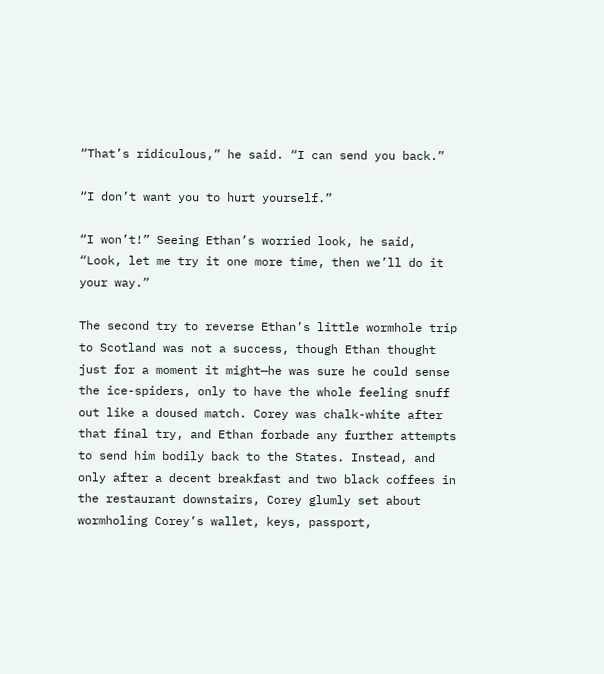“That’s ridiculous,” he said. “I can send you back.”

“I don’t want you to hurt yourself.”

“I won’t!” Seeing Ethan’s worried look, he said, “Look, let me try it one more time, then we’ll do it your way.”

The second try to reverse Ethan’s little wormhole trip to Scotland was not a success, though Ethan thought just for a moment it might—he was sure he could sense the ice-spiders, only to have the whole feeling snuff out like a doused match. Corey was chalk-white after that final try, and Ethan forbade any further attempts to send him bodily back to the States. Instead, and only after a decent breakfast and two black coffees in the restaurant downstairs, Corey glumly set about wormholing Corey’s wallet, keys, passport,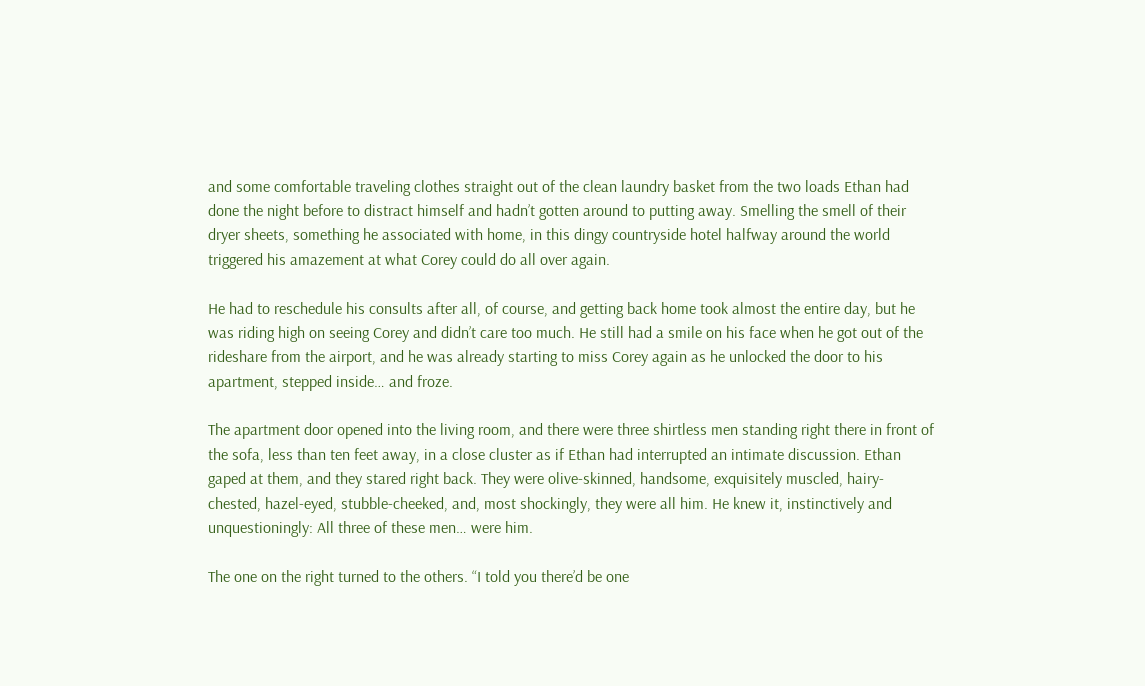and some comfortable traveling clothes straight out of the clean laundry basket from the two loads Ethan had done the night before to distract himself and hadn’t gotten around to putting away. Smelling the smell of their dryer sheets, something he associated with home, in this dingy countryside hotel halfway around the world triggered his amazement at what Corey could do all over again.

He had to reschedule his consults after all, of course, and getting back home took almost the entire day, but he was riding high on seeing Corey and didn’t care too much. He still had a smile on his face when he got out of the rideshare from the airport, and he was already starting to miss Corey again as he unlocked the door to his apartment, stepped inside… and froze.

The apartment door opened into the living room, and there were three shirtless men standing right there in front of the sofa, less than ten feet away, in a close cluster as if Ethan had interrupted an intimate discussion. Ethan gaped at them, and they stared right back. They were olive-skinned, handsome, exquisitely muscled, hairy-chested, hazel-eyed, stubble-cheeked, and, most shockingly, they were all him. He knew it, instinctively and unquestioningly: All three of these men… were him.

The one on the right turned to the others. “I told you there’d be one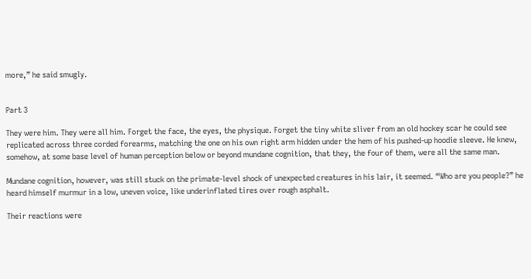more,” he said smugly.


Part 3

They were him. They were all him. Forget the face, the eyes, the physique. Forget the tiny white sliver from an old hockey scar he could see replicated across three corded forearms, matching the one on his own right arm hidden under the hem of his pushed-up hoodie sleeve. He knew, somehow, at some base level of human perception below or beyond mundane cognition, that they, the four of them, were all the same man.

Mundane cognition, however, was still stuck on the primate-level shock of unexpected creatures in his lair, it seemed. “Who are you people?” he heard himself murmur in a low, uneven voice, like underinflated tires over rough asphalt.

Their reactions were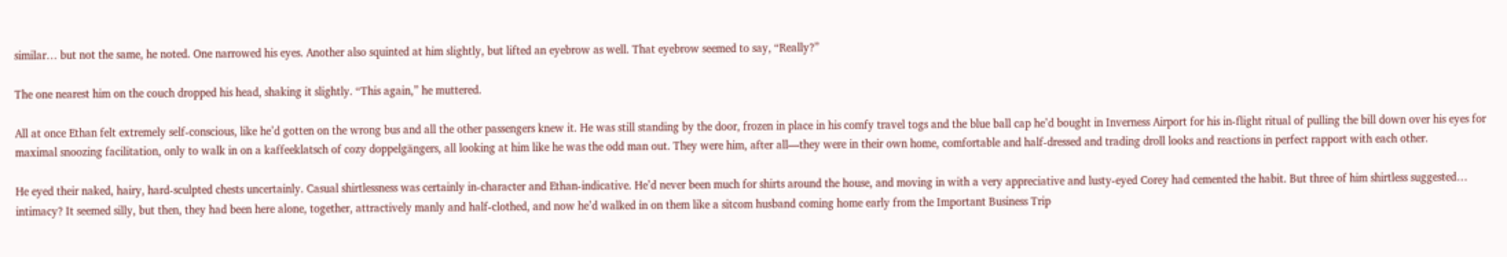similar… but not the same, he noted. One narrowed his eyes. Another also squinted at him slightly, but lifted an eyebrow as well. That eyebrow seemed to say, “Really?”

The one nearest him on the couch dropped his head, shaking it slightly. “This again,” he muttered.

All at once Ethan felt extremely self-conscious, like he’d gotten on the wrong bus and all the other passengers knew it. He was still standing by the door, frozen in place in his comfy travel togs and the blue ball cap he’d bought in Inverness Airport for his in-flight ritual of pulling the bill down over his eyes for maximal snoozing facilitation, only to walk in on a kaffeeklatsch of cozy doppelgängers, all looking at him like he was the odd man out. They were him, after all—they were in their own home, comfortable and half-dressed and trading droll looks and reactions in perfect rapport with each other.

He eyed their naked, hairy, hard-sculpted chests uncertainly. Casual shirtlessness was certainly in-character and Ethan-indicative. He’d never been much for shirts around the house, and moving in with a very appreciative and lusty-eyed Corey had cemented the habit. But three of him shirtless suggested… intimacy? It seemed silly, but then, they had been here alone, together, attractively manly and half-clothed, and now he’d walked in on them like a sitcom husband coming home early from the Important Business Trip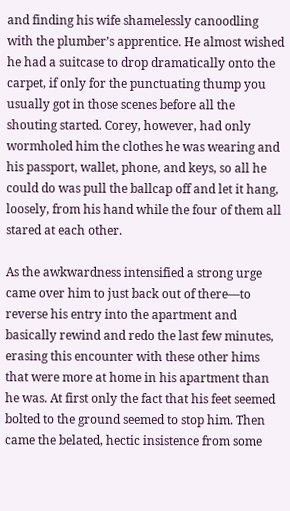and finding his wife shamelessly canoodling with the plumber’s apprentice. He almost wished he had a suitcase to drop dramatically onto the carpet, if only for the punctuating thump you usually got in those scenes before all the shouting started. Corey, however, had only wormholed him the clothes he was wearing and his passport, wallet, phone, and keys, so all he could do was pull the ballcap off and let it hang, loosely, from his hand while the four of them all stared at each other.

As the awkwardness intensified a strong urge came over him to just back out of there—to reverse his entry into the apartment and basically rewind and redo the last few minutes, erasing this encounter with these other hims that were more at home in his apartment than he was. At first only the fact that his feet seemed bolted to the ground seemed to stop him. Then came the belated, hectic insistence from some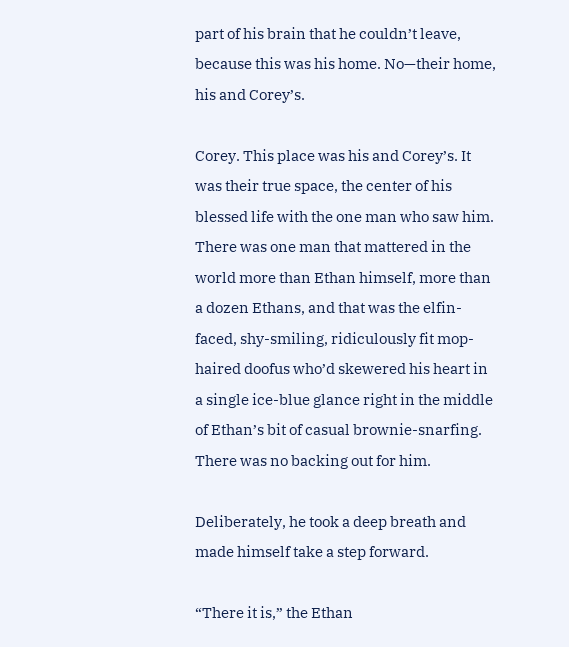part of his brain that he couldn’t leave, because this was his home. No—their home, his and Corey’s.

Corey. This place was his and Corey’s. It was their true space, the center of his blessed life with the one man who saw him. There was one man that mattered in the world more than Ethan himself, more than a dozen Ethans, and that was the elfin-faced, shy-smiling, ridiculously fit mop-haired doofus who’d skewered his heart in a single ice-blue glance right in the middle of Ethan’s bit of casual brownie-snarfing. There was no backing out for him.

Deliberately, he took a deep breath and made himself take a step forward.

“There it is,” the Ethan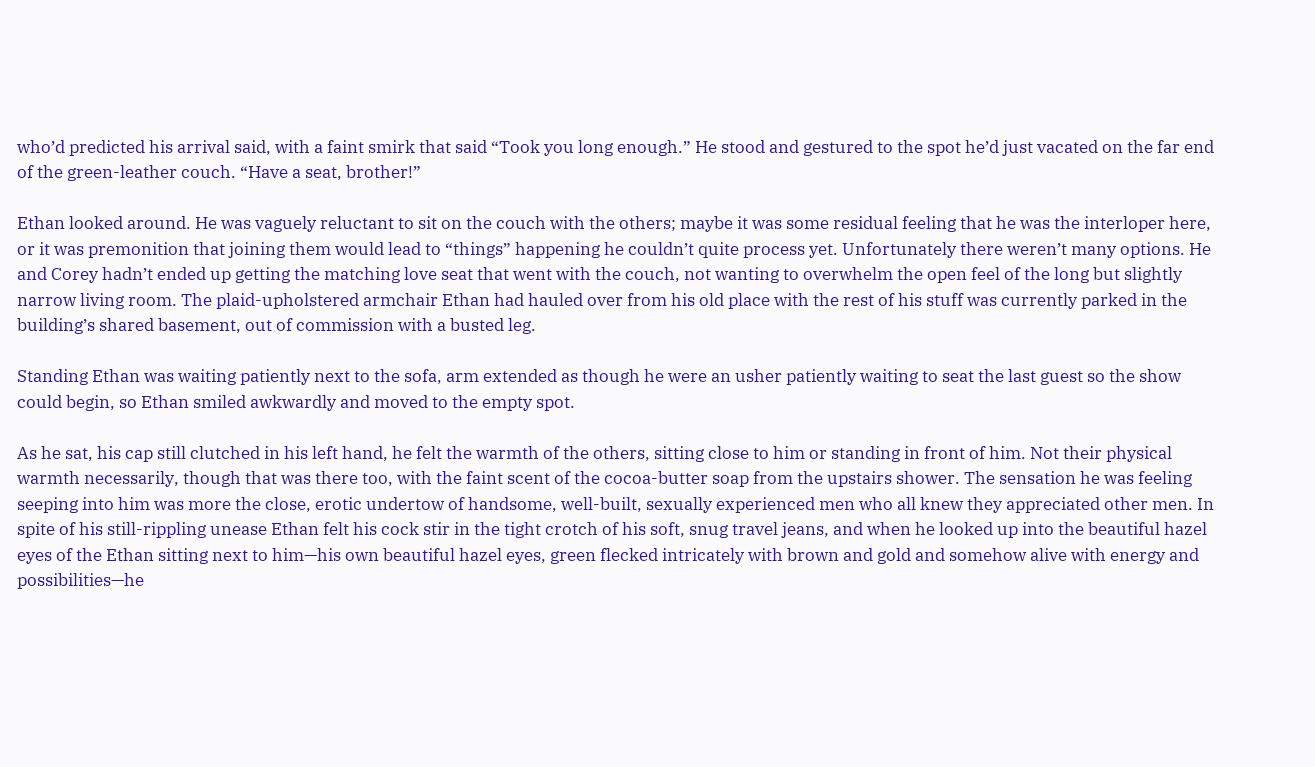who’d predicted his arrival said, with a faint smirk that said “Took you long enough.” He stood and gestured to the spot he’d just vacated on the far end of the green-leather couch. “Have a seat, brother!”

Ethan looked around. He was vaguely reluctant to sit on the couch with the others; maybe it was some residual feeling that he was the interloper here, or it was premonition that joining them would lead to “things” happening he couldn’t quite process yet. Unfortunately there weren’t many options. He and Corey hadn’t ended up getting the matching love seat that went with the couch, not wanting to overwhelm the open feel of the long but slightly narrow living room. The plaid-upholstered armchair Ethan had hauled over from his old place with the rest of his stuff was currently parked in the building’s shared basement, out of commission with a busted leg.

Standing Ethan was waiting patiently next to the sofa, arm extended as though he were an usher patiently waiting to seat the last guest so the show could begin, so Ethan smiled awkwardly and moved to the empty spot.

As he sat, his cap still clutched in his left hand, he felt the warmth of the others, sitting close to him or standing in front of him. Not their physical warmth necessarily, though that was there too, with the faint scent of the cocoa-butter soap from the upstairs shower. The sensation he was feeling seeping into him was more the close, erotic undertow of handsome, well-built, sexually experienced men who all knew they appreciated other men. In spite of his still-rippling unease Ethan felt his cock stir in the tight crotch of his soft, snug travel jeans, and when he looked up into the beautiful hazel eyes of the Ethan sitting next to him—his own beautiful hazel eyes, green flecked intricately with brown and gold and somehow alive with energy and possibilities—he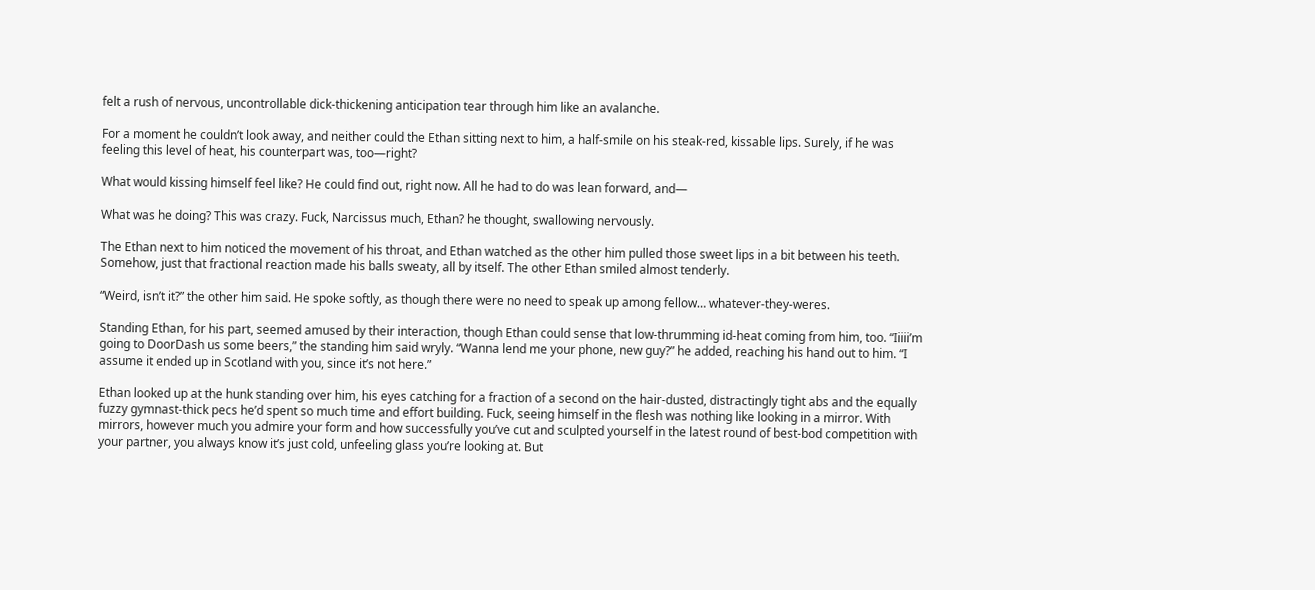felt a rush of nervous, uncontrollable dick-thickening anticipation tear through him like an avalanche.

For a moment he couldn’t look away, and neither could the Ethan sitting next to him, a half-smile on his steak-red, kissable lips. Surely, if he was feeling this level of heat, his counterpart was, too—right?

What would kissing himself feel like? He could find out, right now. All he had to do was lean forward, and—

What was he doing? This was crazy. Fuck, Narcissus much, Ethan? he thought, swallowing nervously.

The Ethan next to him noticed the movement of his throat, and Ethan watched as the other him pulled those sweet lips in a bit between his teeth. Somehow, just that fractional reaction made his balls sweaty, all by itself. The other Ethan smiled almost tenderly.

“Weird, isn’t it?” the other him said. He spoke softly, as though there were no need to speak up among fellow… whatever-they-weres.

Standing Ethan, for his part, seemed amused by their interaction, though Ethan could sense that low-thrumming id-heat coming from him, too. “Iiiii’m going to DoorDash us some beers,” the standing him said wryly. “Wanna lend me your phone, new guy?” he added, reaching his hand out to him. “I assume it ended up in Scotland with you, since it’s not here.”

Ethan looked up at the hunk standing over him, his eyes catching for a fraction of a second on the hair-dusted, distractingly tight abs and the equally fuzzy gymnast-thick pecs he’d spent so much time and effort building. Fuck, seeing himself in the flesh was nothing like looking in a mirror. With mirrors, however much you admire your form and how successfully you’ve cut and sculpted yourself in the latest round of best-bod competition with your partner, you always know it’s just cold, unfeeling glass you’re looking at. But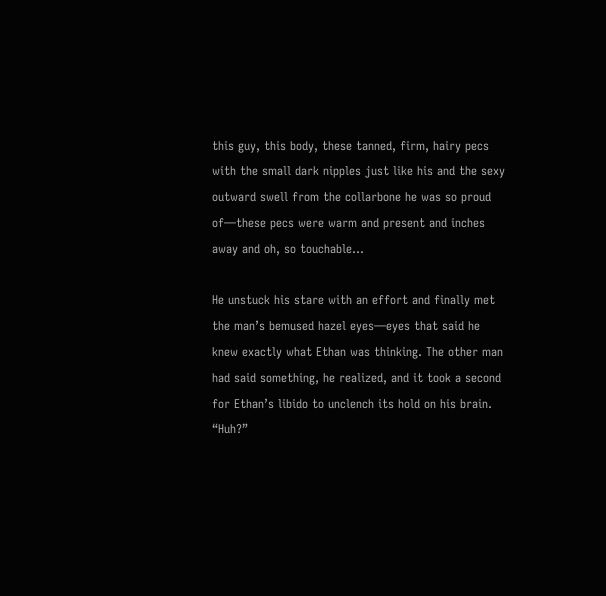this guy, this body, these tanned, firm, hairy pecs with the small dark nipples just like his and the sexy outward swell from the collarbone he was so proud of—these pecs were warm and present and inches away and oh, so touchable…

He unstuck his stare with an effort and finally met the man’s bemused hazel eyes—eyes that said he knew exactly what Ethan was thinking. The other man had said something, he realized, and it took a second for Ethan’s libido to unclench its hold on his brain. “Huh?”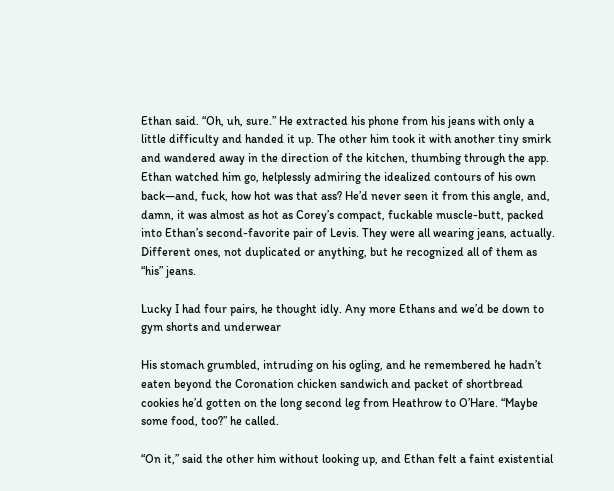Ethan said. “Oh, uh, sure.” He extracted his phone from his jeans with only a little difficulty and handed it up. The other him took it with another tiny smirk and wandered away in the direction of the kitchen, thumbing through the app. Ethan watched him go, helplessly admiring the idealized contours of his own back—and, fuck, how hot was that ass? He’d never seen it from this angle, and, damn, it was almost as hot as Corey’s compact, fuckable muscle-butt, packed into Ethan’s second-favorite pair of Levis. They were all wearing jeans, actually. Different ones, not duplicated or anything, but he recognized all of them as “his” jeans.

Lucky I had four pairs, he thought idly. Any more Ethans and we’d be down to gym shorts and underwear

His stomach grumbled, intruding on his ogling, and he remembered he hadn’t eaten beyond the Coronation chicken sandwich and packet of shortbread cookies he’d gotten on the long second leg from Heathrow to O’Hare. “Maybe some food, too?” he called.

“On it,” said the other him without looking up, and Ethan felt a faint existential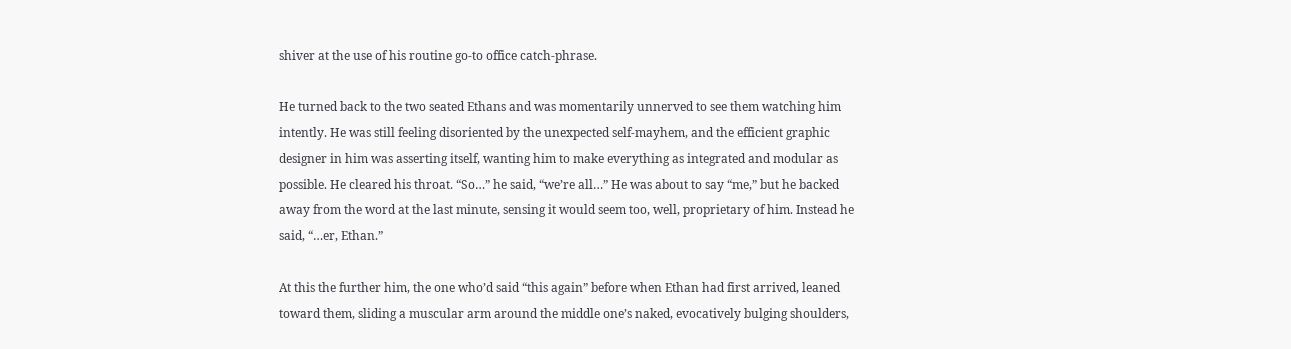shiver at the use of his routine go-to office catch-phrase.

He turned back to the two seated Ethans and was momentarily unnerved to see them watching him intently. He was still feeling disoriented by the unexpected self-mayhem, and the efficient graphic designer in him was asserting itself, wanting him to make everything as integrated and modular as possible. He cleared his throat. “So…” he said, “we’re all…” He was about to say “me,” but he backed away from the word at the last minute, sensing it would seem too, well, proprietary of him. Instead he said, “…er, Ethan.”

At this the further him, the one who’d said “this again” before when Ethan had first arrived, leaned toward them, sliding a muscular arm around the middle one’s naked, evocatively bulging shoulders,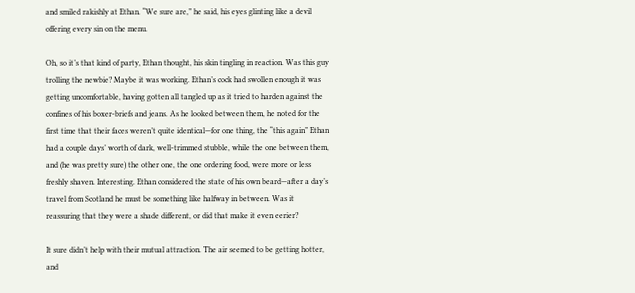and smiled rakishly at Ethan. “We sure are,” he said, his eyes glinting like a devil offering every sin on the menu.

Oh, so it’s that kind of party, Ethan thought, his skin tingling in reaction. Was this guy trolling the newbie? Maybe it was working. Ethan’s cock had swollen enough it was getting uncomfortable, having gotten all tangled up as it tried to harden against the confines of his boxer-briefs and jeans. As he looked between them, he noted for the first time that their faces weren’t quite identical—for one thing, the “this again” Ethan had a couple days’ worth of dark, well-trimmed stubble, while the one between them, and (he was pretty sure) the other one, the one ordering food, were more or less freshly shaven. Interesting. Ethan considered the state of his own beard—after a day’s travel from Scotland he must be something like halfway in between. Was it reassuring that they were a shade different, or did that make it even eerier?

It sure didn’t help with their mutual attraction. The air seemed to be getting hotter, and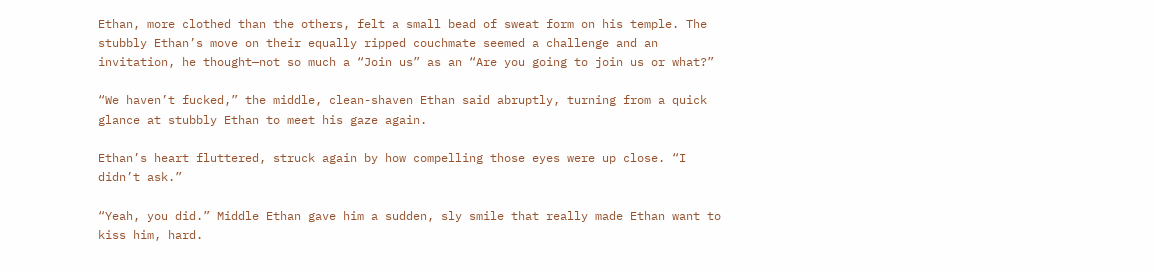Ethan, more clothed than the others, felt a small bead of sweat form on his temple. The stubbly Ethan’s move on their equally ripped couchmate seemed a challenge and an invitation, he thought—not so much a “Join us” as an “Are you going to join us or what?”

“We haven’t fucked,” the middle, clean-shaven Ethan said abruptly, turning from a quick glance at stubbly Ethan to meet his gaze again.

Ethan’s heart fluttered, struck again by how compelling those eyes were up close. “I didn’t ask.”

“Yeah, you did.” Middle Ethan gave him a sudden, sly smile that really made Ethan want to kiss him, hard.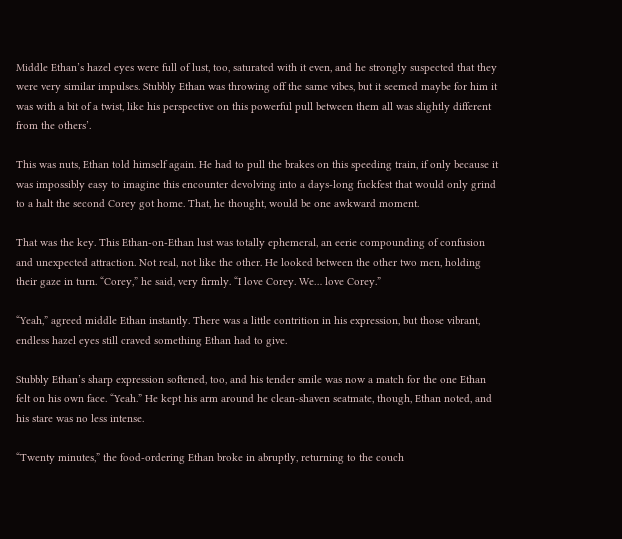Middle Ethan’s hazel eyes were full of lust, too, saturated with it even, and he strongly suspected that they were very similar impulses. Stubbly Ethan was throwing off the same vibes, but it seemed maybe for him it was with a bit of a twist, like his perspective on this powerful pull between them all was slightly different from the others’.

This was nuts, Ethan told himself again. He had to pull the brakes on this speeding train, if only because it was impossibly easy to imagine this encounter devolving into a days-long fuckfest that would only grind to a halt the second Corey got home. That, he thought, would be one awkward moment.

That was the key. This Ethan-on-Ethan lust was totally ephemeral, an eerie compounding of confusion and unexpected attraction. Not real, not like the other. He looked between the other two men, holding their gaze in turn. “Corey,” he said, very firmly. “I love Corey. We… love Corey.”

“Yeah,” agreed middle Ethan instantly. There was a little contrition in his expression, but those vibrant, endless hazel eyes still craved something Ethan had to give.

Stubbly Ethan’s sharp expression softened, too, and his tender smile was now a match for the one Ethan felt on his own face. “Yeah.” He kept his arm around he clean-shaven seatmate, though, Ethan noted, and his stare was no less intense.

“Twenty minutes,” the food-ordering Ethan broke in abruptly, returning to the couch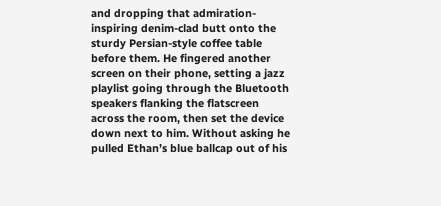and dropping that admiration-inspiring denim-clad butt onto the sturdy Persian-style coffee table before them. He fingered another screen on their phone, setting a jazz playlist going through the Bluetooth speakers flanking the flatscreen across the room, then set the device down next to him. Without asking he pulled Ethan’s blue ballcap out of his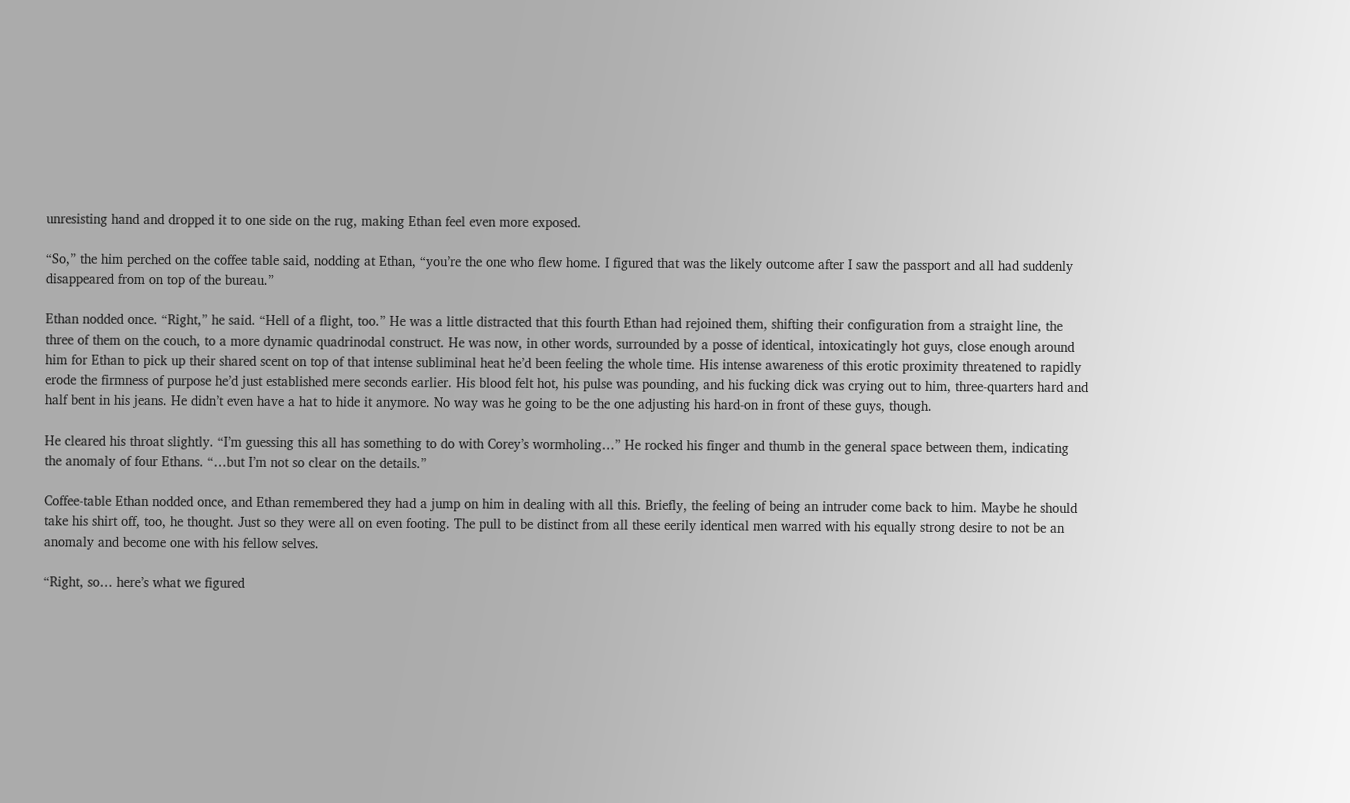unresisting hand and dropped it to one side on the rug, making Ethan feel even more exposed.

“So,” the him perched on the coffee table said, nodding at Ethan, “you’re the one who flew home. I figured that was the likely outcome after I saw the passport and all had suddenly disappeared from on top of the bureau.”

Ethan nodded once. “Right,” he said. “Hell of a flight, too.” He was a little distracted that this fourth Ethan had rejoined them, shifting their configuration from a straight line, the three of them on the couch, to a more dynamic quadrinodal construct. He was now, in other words, surrounded by a posse of identical, intoxicatingly hot guys, close enough around him for Ethan to pick up their shared scent on top of that intense subliminal heat he’d been feeling the whole time. His intense awareness of this erotic proximity threatened to rapidly erode the firmness of purpose he’d just established mere seconds earlier. His blood felt hot, his pulse was pounding, and his fucking dick was crying out to him, three-quarters hard and half bent in his jeans. He didn’t even have a hat to hide it anymore. No way was he going to be the one adjusting his hard-on in front of these guys, though.

He cleared his throat slightly. “I’m guessing this all has something to do with Corey’s wormholing…” He rocked his finger and thumb in the general space between them, indicating the anomaly of four Ethans. “…but I’m not so clear on the details.”

Coffee-table Ethan nodded once, and Ethan remembered they had a jump on him in dealing with all this. Briefly, the feeling of being an intruder come back to him. Maybe he should take his shirt off, too, he thought. Just so they were all on even footing. The pull to be distinct from all these eerily identical men warred with his equally strong desire to not be an anomaly and become one with his fellow selves.

“Right, so… here’s what we figured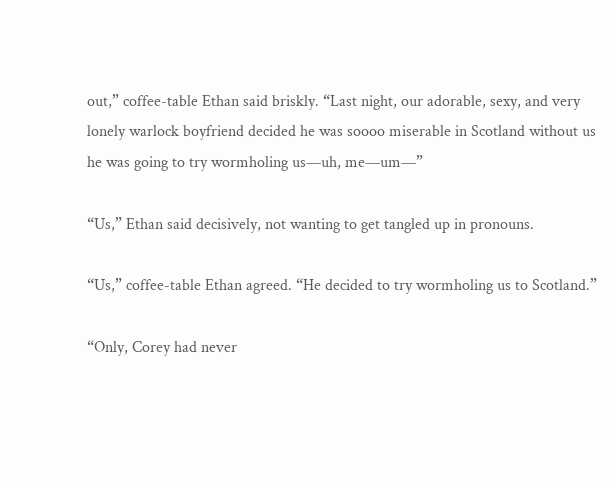out,” coffee-table Ethan said briskly. “Last night, our adorable, sexy, and very lonely warlock boyfriend decided he was soooo miserable in Scotland without us he was going to try wormholing us—uh, me—um—”

“Us,” Ethan said decisively, not wanting to get tangled up in pronouns.

“Us,” coffee-table Ethan agreed. “He decided to try wormholing us to Scotland.”

“Only, Corey had never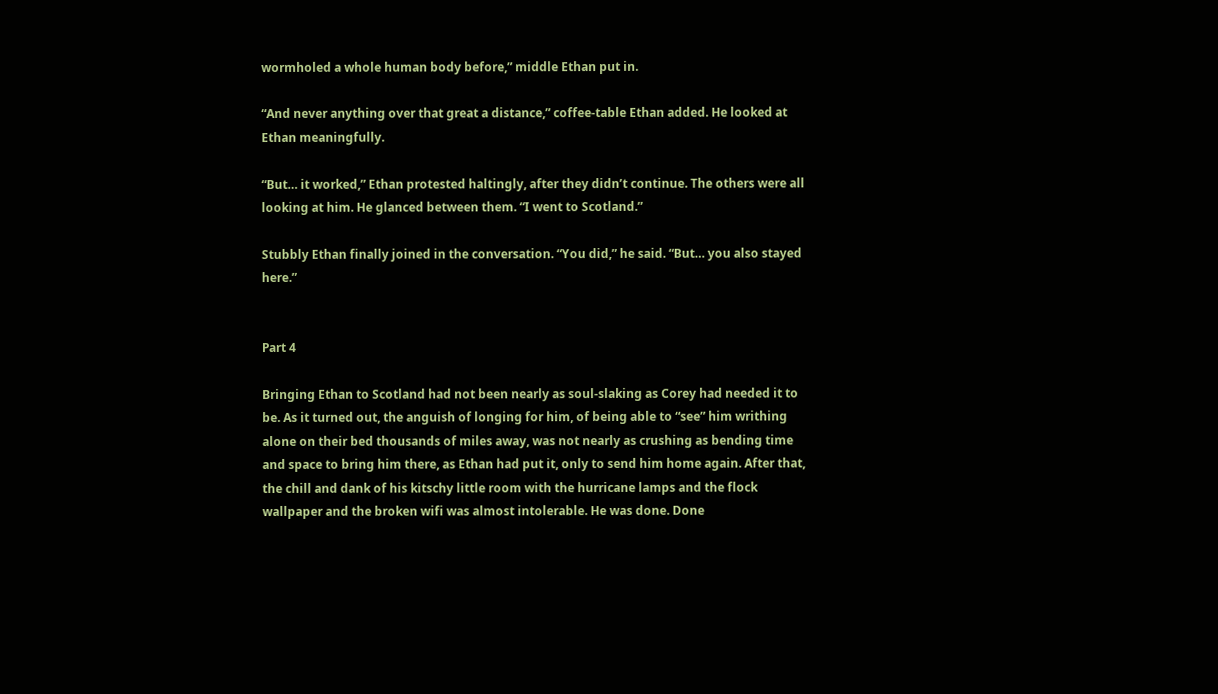wormholed a whole human body before,” middle Ethan put in.

“And never anything over that great a distance,” coffee-table Ethan added. He looked at Ethan meaningfully.

“But… it worked,” Ethan protested haltingly, after they didn’t continue. The others were all looking at him. He glanced between them. “I went to Scotland.”

Stubbly Ethan finally joined in the conversation. “You did,” he said. “But… you also stayed here.”


Part 4

Bringing Ethan to Scotland had not been nearly as soul-slaking as Corey had needed it to be. As it turned out, the anguish of longing for him, of being able to “see” him writhing alone on their bed thousands of miles away, was not nearly as crushing as bending time and space to bring him there, as Ethan had put it, only to send him home again. After that, the chill and dank of his kitschy little room with the hurricane lamps and the flock wallpaper and the broken wifi was almost intolerable. He was done. Done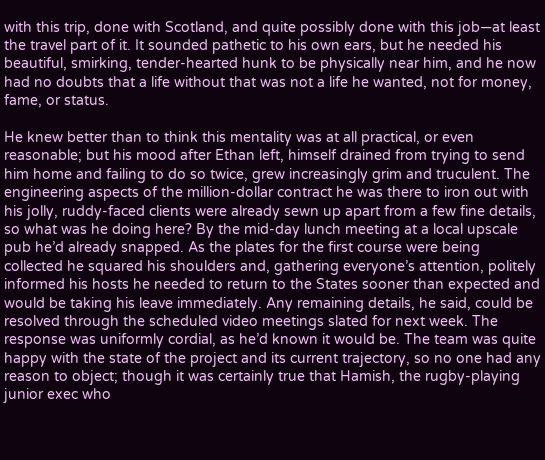with this trip, done with Scotland, and quite possibly done with this job—at least the travel part of it. It sounded pathetic to his own ears, but he needed his beautiful, smirking, tender-hearted hunk to be physically near him, and he now had no doubts that a life without that was not a life he wanted, not for money, fame, or status.

He knew better than to think this mentality was at all practical, or even reasonable; but his mood after Ethan left, himself drained from trying to send him home and failing to do so twice, grew increasingly grim and truculent. The engineering aspects of the million-dollar contract he was there to iron out with his jolly, ruddy-faced clients were already sewn up apart from a few fine details, so what was he doing here? By the mid-day lunch meeting at a local upscale pub he’d already snapped. As the plates for the first course were being collected he squared his shoulders and, gathering everyone’s attention, politely informed his hosts he needed to return to the States sooner than expected and would be taking his leave immediately. Any remaining details, he said, could be resolved through the scheduled video meetings slated for next week. The response was uniformly cordial, as he’d known it would be. The team was quite happy with the state of the project and its current trajectory, so no one had any reason to object; though it was certainly true that Hamish, the rugby-playing junior exec who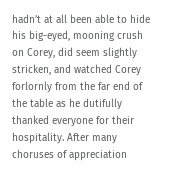hadn’t at all been able to hide his big-eyed, mooning crush on Corey, did seem slightly stricken, and watched Corey forlornly from the far end of the table as he dutifully thanked everyone for their hospitality. After many choruses of appreciation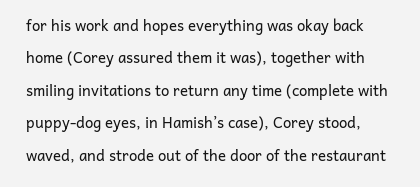for his work and hopes everything was okay back home (Corey assured them it was), together with smiling invitations to return any time (complete with puppy-dog eyes, in Hamish’s case), Corey stood, waved, and strode out of the door of the restaurant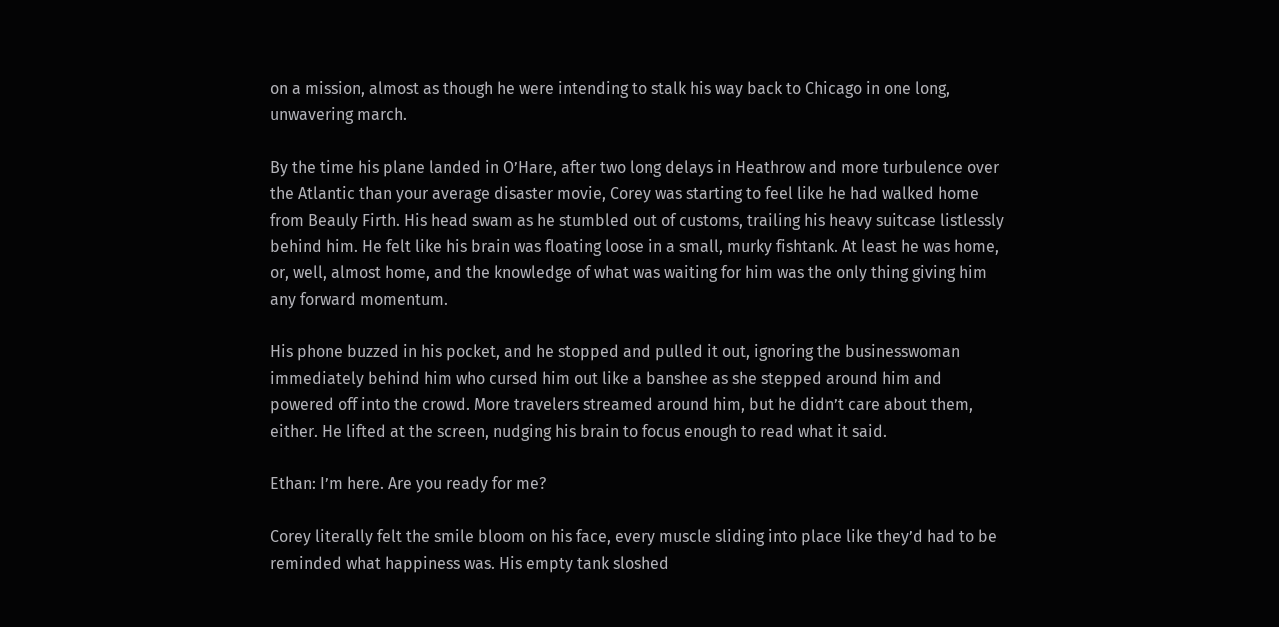on a mission, almost as though he were intending to stalk his way back to Chicago in one long, unwavering march.

By the time his plane landed in O’Hare, after two long delays in Heathrow and more turbulence over the Atlantic than your average disaster movie, Corey was starting to feel like he had walked home from Beauly Firth. His head swam as he stumbled out of customs, trailing his heavy suitcase listlessly behind him. He felt like his brain was floating loose in a small, murky fishtank. At least he was home, or, well, almost home, and the knowledge of what was waiting for him was the only thing giving him any forward momentum.

His phone buzzed in his pocket, and he stopped and pulled it out, ignoring the businesswoman immediately behind him who cursed him out like a banshee as she stepped around him and powered off into the crowd. More travelers streamed around him, but he didn’t care about them, either. He lifted at the screen, nudging his brain to focus enough to read what it said.

Ethan: I’m here. Are you ready for me?

Corey literally felt the smile bloom on his face, every muscle sliding into place like they’d had to be reminded what happiness was. His empty tank sloshed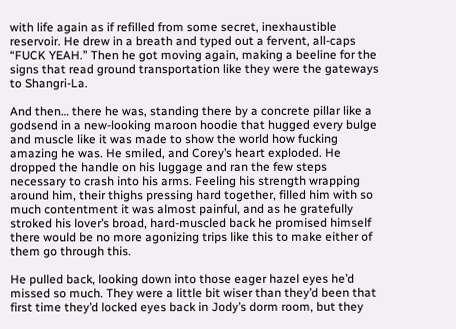with life again as if refilled from some secret, inexhaustible reservoir. He drew in a breath and typed out a fervent, all-caps “FUCK YEAH.” Then he got moving again, making a beeline for the signs that read ground transportation like they were the gateways to Shangri-La.

And then… there he was, standing there by a concrete pillar like a godsend in a new-looking maroon hoodie that hugged every bulge and muscle like it was made to show the world how fucking amazing he was. He smiled, and Corey’s heart exploded. He dropped the handle on his luggage and ran the few steps necessary to crash into his arms. Feeling his strength wrapping around him, their thighs pressing hard together, filled him with so much contentment it was almost painful, and as he gratefully stroked his lover’s broad, hard-muscled back he promised himself there would be no more agonizing trips like this to make either of them go through this.

He pulled back, looking down into those eager hazel eyes he’d missed so much. They were a little bit wiser than they’d been that first time they’d locked eyes back in Jody’s dorm room, but they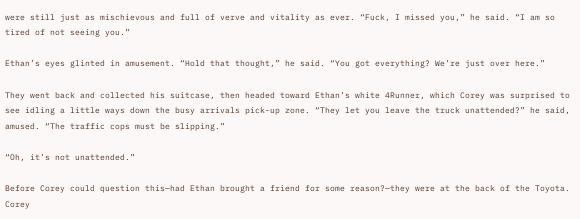were still just as mischievous and full of verve and vitality as ever. “Fuck, I missed you,” he said. “I am so tired of not seeing you.”

Ethan’s eyes glinted in amusement. “Hold that thought,” he said. “You got everything? We’re just over here.”

They went back and collected his suitcase, then headed toward Ethan’s white 4Runner, which Corey was surprised to see idling a little ways down the busy arrivals pick-up zone. “They let you leave the truck unattended?” he said, amused. “The traffic cops must be slipping.”

“Oh, it’s not unattended.”

Before Corey could question this—had Ethan brought a friend for some reason?—they were at the back of the Toyota. Corey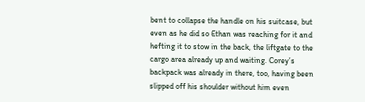bent to collapse the handle on his suitcase, but even as he did so Ethan was reaching for it and hefting it to stow in the back, the liftgate to the cargo area already up and waiting. Corey’s backpack was already in there, too, having been slipped off his shoulder without him even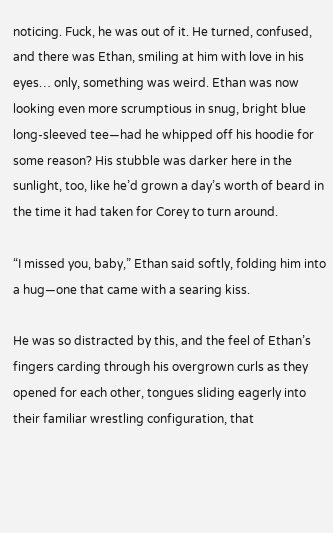noticing. Fuck, he was out of it. He turned, confused, and there was Ethan, smiling at him with love in his eyes… only, something was weird. Ethan was now looking even more scrumptious in snug, bright blue long-sleeved tee—had he whipped off his hoodie for some reason? His stubble was darker here in the sunlight, too, like he’d grown a day’s worth of beard in the time it had taken for Corey to turn around.

“I missed you, baby,” Ethan said softly, folding him into a hug—one that came with a searing kiss.

He was so distracted by this, and the feel of Ethan’s fingers carding through his overgrown curls as they opened for each other, tongues sliding eagerly into their familiar wrestling configuration, that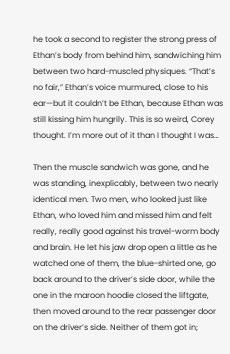he took a second to register the strong press of Ethan’s body from behind him, sandwiching him between two hard-muscled physiques. “That’s no fair,” Ethan’s voice murmured, close to his ear—but it couldn’t be Ethan, because Ethan was still kissing him hungrily. This is so weird, Corey thought. I’m more out of it than I thought I was…

Then the muscle sandwich was gone, and he was standing, inexplicably, between two nearly identical men. Two men, who looked just like Ethan, who loved him and missed him and felt really, really good against his travel-worm body and brain. He let his jaw drop open a little as he watched one of them, the blue-shirted one, go back around to the driver’s side door, while the one in the maroon hoodie closed the liftgate, then moved around to the rear passenger door on the driver’s side. Neither of them got in;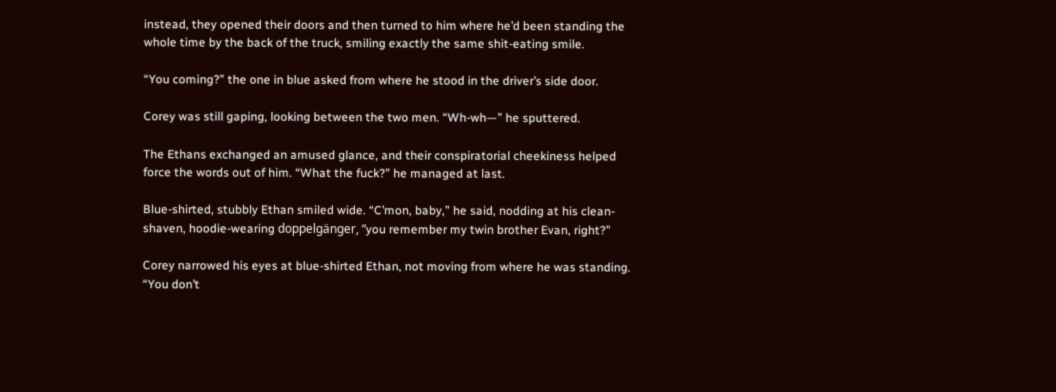instead, they opened their doors and then turned to him where he’d been standing the whole time by the back of the truck, smiling exactly the same shit-eating smile.

“You coming?” the one in blue asked from where he stood in the driver’s side door.

Corey was still gaping, looking between the two men. “Wh-wh—” he sputtered.

The Ethans exchanged an amused glance, and their conspiratorial cheekiness helped force the words out of him. “What the fuck?” he managed at last.

Blue-shirted, stubbly Ethan smiled wide. “C’mon, baby,” he said, nodding at his clean-shaven, hoodie-wearing doppelgänger, “you remember my twin brother Evan, right?”

Corey narrowed his eyes at blue-shirted Ethan, not moving from where he was standing. “You don’t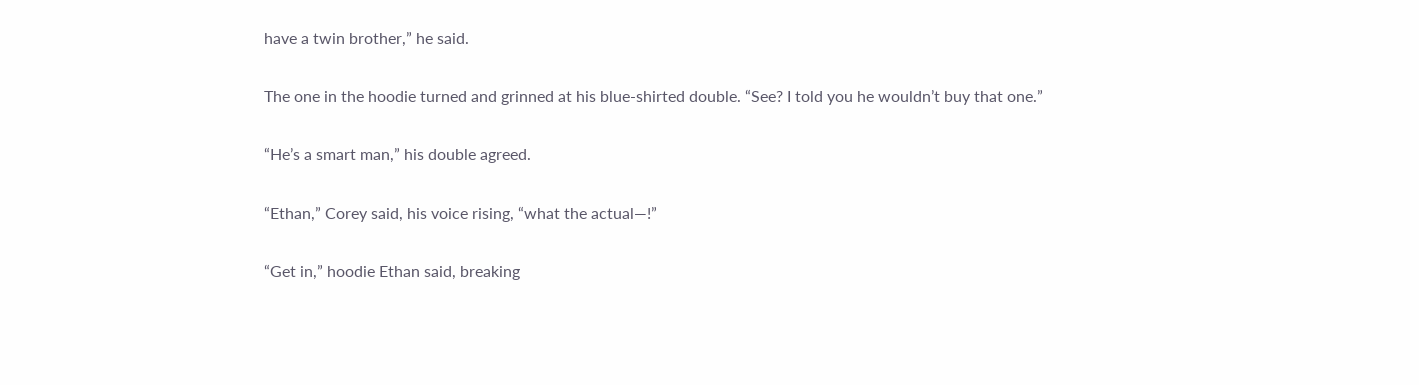have a twin brother,” he said.

The one in the hoodie turned and grinned at his blue-shirted double. “See? I told you he wouldn’t buy that one.”

“He’s a smart man,” his double agreed.

“Ethan,” Corey said, his voice rising, “what the actual—!”

“Get in,” hoodie Ethan said, breaking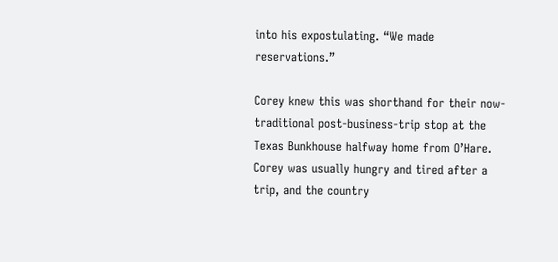into his expostulating. “We made reservations.”

Corey knew this was shorthand for their now-traditional post-business-trip stop at the Texas Bunkhouse halfway home from O’Hare. Corey was usually hungry and tired after a trip, and the country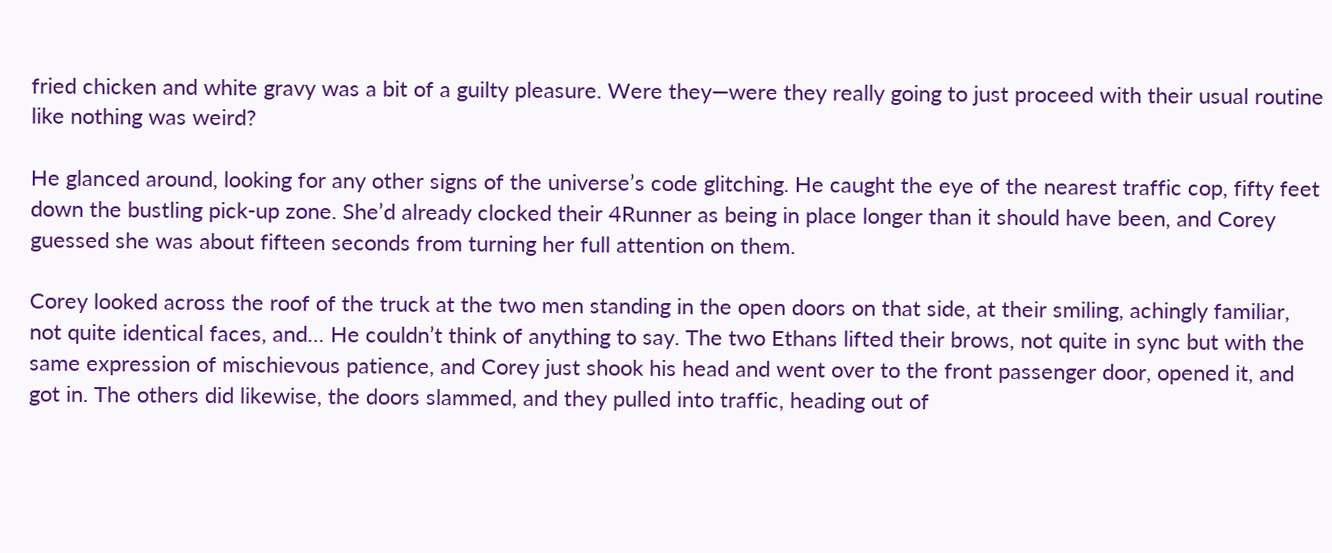fried chicken and white gravy was a bit of a guilty pleasure. Were they—were they really going to just proceed with their usual routine like nothing was weird?

He glanced around, looking for any other signs of the universe’s code glitching. He caught the eye of the nearest traffic cop, fifty feet down the bustling pick-up zone. She’d already clocked their 4Runner as being in place longer than it should have been, and Corey guessed she was about fifteen seconds from turning her full attention on them.

Corey looked across the roof of the truck at the two men standing in the open doors on that side, at their smiling, achingly familiar, not quite identical faces, and… He couldn’t think of anything to say. The two Ethans lifted their brows, not quite in sync but with the same expression of mischievous patience, and Corey just shook his head and went over to the front passenger door, opened it, and got in. The others did likewise, the doors slammed, and they pulled into traffic, heading out of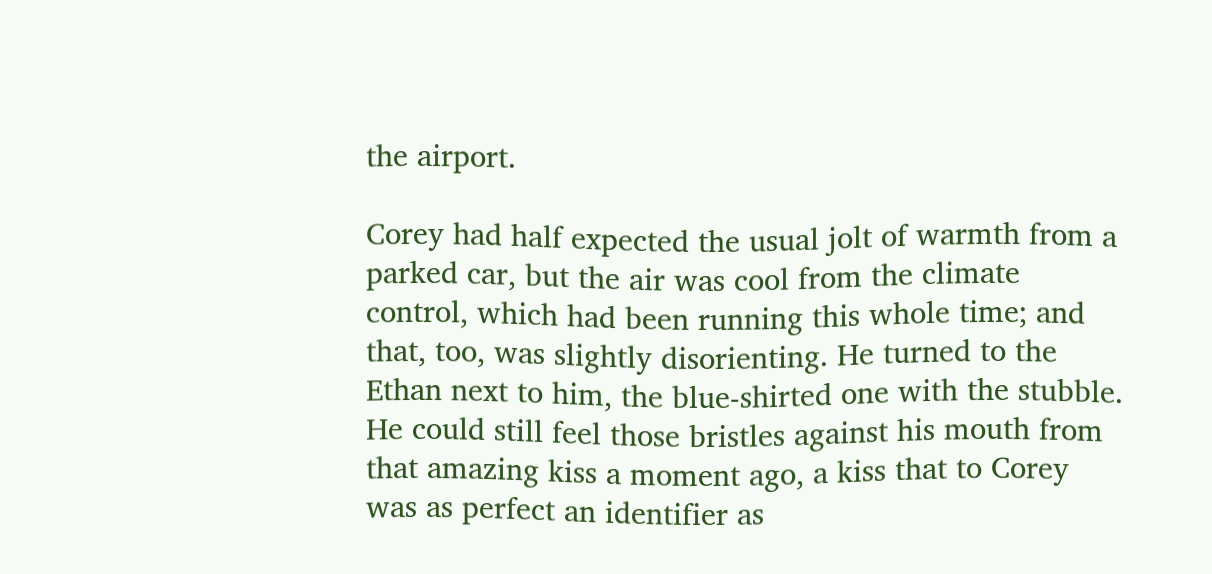the airport.

Corey had half expected the usual jolt of warmth from a parked car, but the air was cool from the climate control, which had been running this whole time; and that, too, was slightly disorienting. He turned to the Ethan next to him, the blue-shirted one with the stubble. He could still feel those bristles against his mouth from that amazing kiss a moment ago, a kiss that to Corey was as perfect an identifier as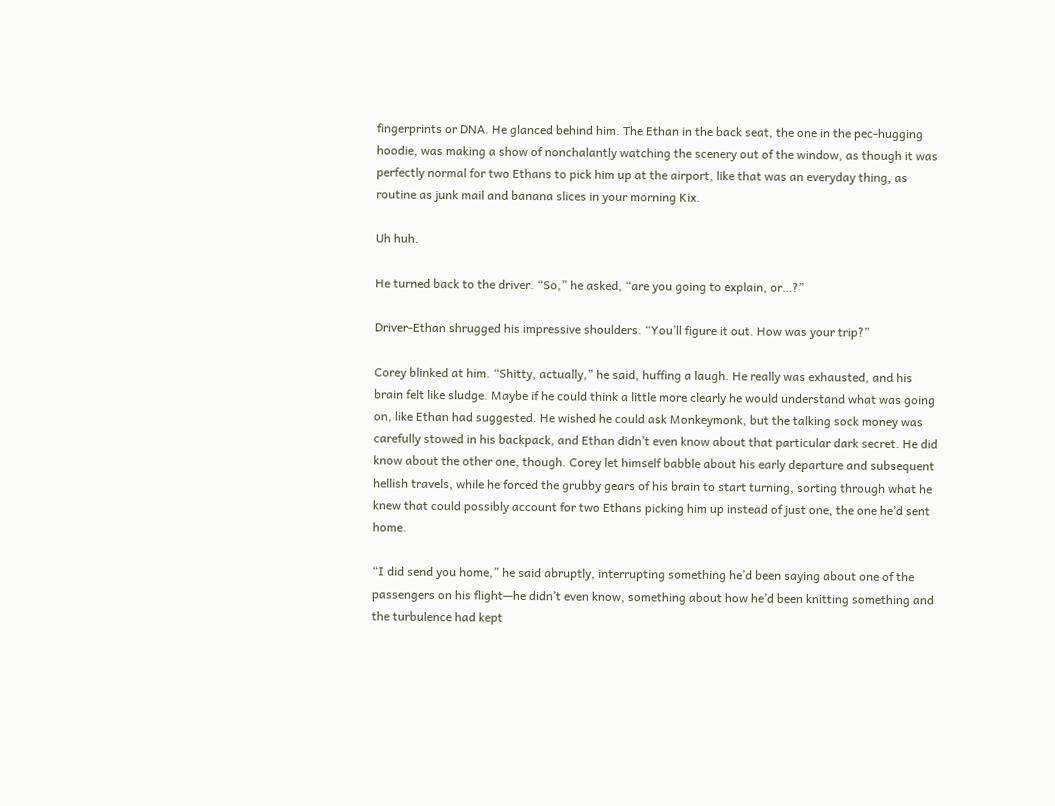fingerprints or DNA. He glanced behind him. The Ethan in the back seat, the one in the pec-hugging hoodie, was making a show of nonchalantly watching the scenery out of the window, as though it was perfectly normal for two Ethans to pick him up at the airport, like that was an everyday thing, as routine as junk mail and banana slices in your morning Kix.

Uh huh.

He turned back to the driver. “So,” he asked, “are you going to explain, or…?”

Driver-Ethan shrugged his impressive shoulders. “You’ll figure it out. How was your trip?”

Corey blinked at him. “Shitty, actually,” he said, huffing a laugh. He really was exhausted, and his brain felt like sludge. Maybe if he could think a little more clearly he would understand what was going on, like Ethan had suggested. He wished he could ask Monkeymonk, but the talking sock money was carefully stowed in his backpack, and Ethan didn’t even know about that particular dark secret. He did know about the other one, though. Corey let himself babble about his early departure and subsequent hellish travels, while he forced the grubby gears of his brain to start turning, sorting through what he knew that could possibly account for two Ethans picking him up instead of just one, the one he’d sent home.

“I did send you home,” he said abruptly, interrupting something he’d been saying about one of the passengers on his flight—he didn’t even know, something about how he’d been knitting something and the turbulence had kept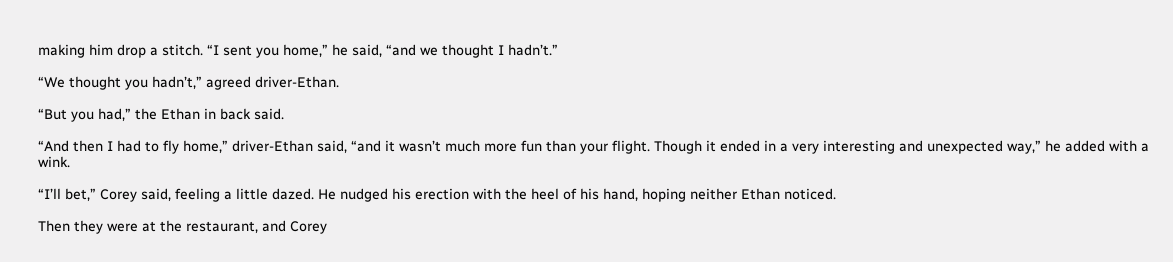making him drop a stitch. “I sent you home,” he said, “and we thought I hadn’t.”

“We thought you hadn’t,” agreed driver-Ethan.

“But you had,” the Ethan in back said.

“And then I had to fly home,” driver-Ethan said, “and it wasn’t much more fun than your flight. Though it ended in a very interesting and unexpected way,” he added with a wink.

“I’ll bet,” Corey said, feeling a little dazed. He nudged his erection with the heel of his hand, hoping neither Ethan noticed.

Then they were at the restaurant, and Corey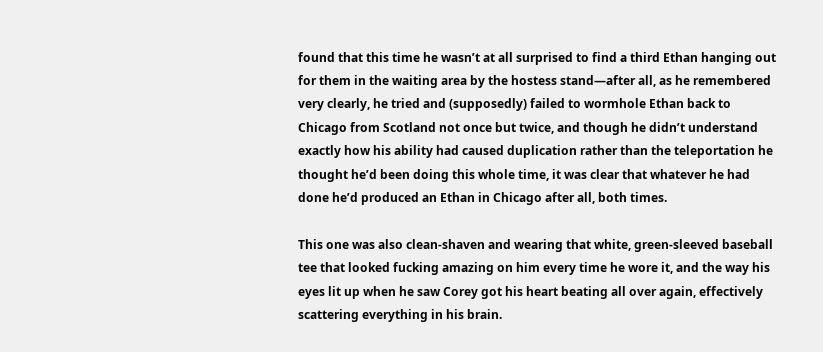found that this time he wasn’t at all surprised to find a third Ethan hanging out for them in the waiting area by the hostess stand—after all, as he remembered very clearly, he tried and (supposedly) failed to wormhole Ethan back to Chicago from Scotland not once but twice, and though he didn’t understand exactly how his ability had caused duplication rather than the teleportation he thought he’d been doing this whole time, it was clear that whatever he had done he’d produced an Ethan in Chicago after all, both times.

This one was also clean-shaven and wearing that white, green-sleeved baseball tee that looked fucking amazing on him every time he wore it, and the way his eyes lit up when he saw Corey got his heart beating all over again, effectively scattering everything in his brain.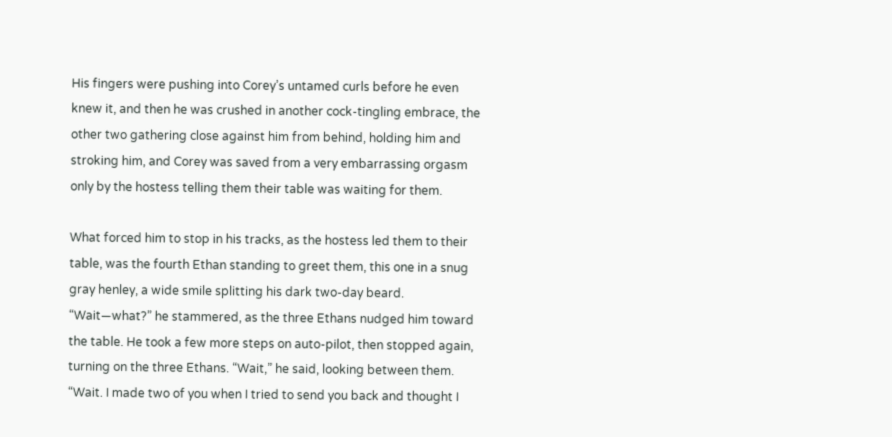His fingers were pushing into Corey’s untamed curls before he even knew it, and then he was crushed in another cock-tingling embrace, the other two gathering close against him from behind, holding him and stroking him, and Corey was saved from a very embarrassing orgasm only by the hostess telling them their table was waiting for them.

What forced him to stop in his tracks, as the hostess led them to their table, was the fourth Ethan standing to greet them, this one in a snug gray henley, a wide smile splitting his dark two-day beard. “Wait—what?” he stammered, as the three Ethans nudged him toward the table. He took a few more steps on auto-pilot, then stopped again, turning on the three Ethans. “Wait,” he said, looking between them. “Wait. I made two of you when I tried to send you back and thought I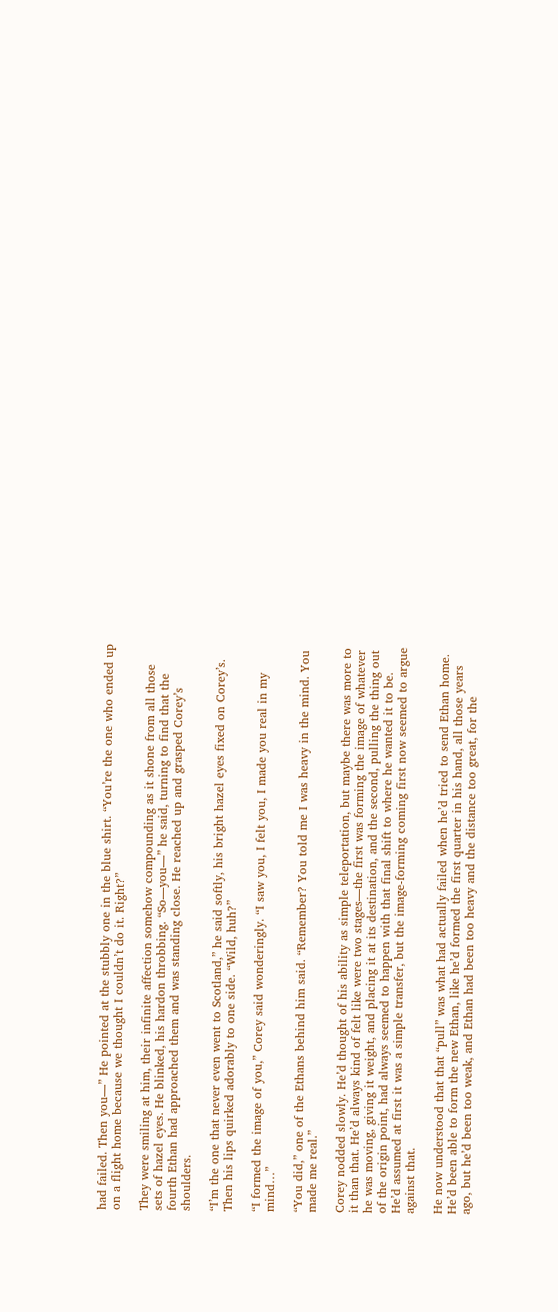had failed. Then you—” He pointed at the stubbly one in the blue shirt. “You’re the one who ended up on a flight home because we thought I couldn’t do it. Right?”

They were smiling at him, their infinite affection somehow compounding as it shone from all those sets of hazel eyes. He blinked, his hardon throbbing. “So—you—” he said, turning to find that the fourth Ethan had approached them and was standing close. He reached up and grasped Corey’s shoulders.

“I’m the one that never even went to Scotland,” he said softly, his bright hazel eyes fixed on Corey’s. Then his lips quirked adorably to one side. “Wild, huh?”

“I formed the image of you,” Corey said wonderingly. “I saw you, I felt you, I made you real in my mind…”

“You did,” one of the Ethans behind him said. “Remember? You told me I was heavy in the mind. You made me real.”

Corey nodded slowly. He’d thought of his ability as simple teleportation, but maybe there was more to it than that. He’d always kind of felt like were two stages—the first was forming the image of whatever he was moving, giving it weight, and placing it at its destination, and the second, pulling the thing out of the origin point, had always seemed to happen with that final shift to where he wanted it to be. He’d assumed at first it was a simple transfer, but the image-forming coming first now seemed to argue against that.

He now understood that that “pull” was what had actually failed when he’d tried to send Ethan home. He’d been able to form the new Ethan, like he’d formed the first quarter in his hand, all those years ago, but he’d been too weak, and Ethan had been too heavy and the distance too great, for the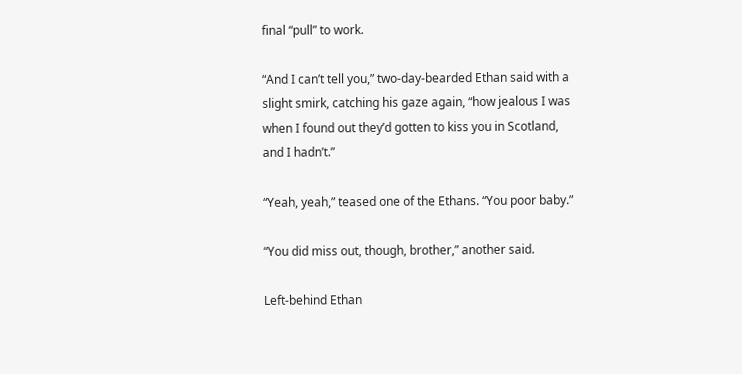final “pull” to work.

“And I can’t tell you,” two-day-bearded Ethan said with a slight smirk, catching his gaze again, “how jealous I was when I found out they’d gotten to kiss you in Scotland, and I hadn’t.”

“Yeah, yeah,” teased one of the Ethans. “You poor baby.”

“You did miss out, though, brother,” another said.

Left-behind Ethan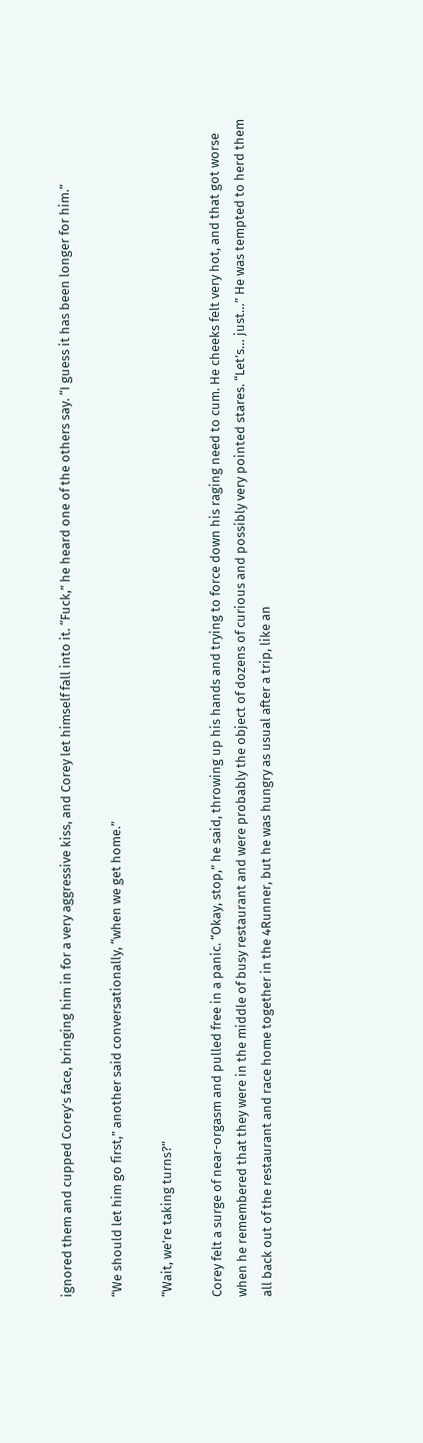ignored them and cupped Corey’s face, bringing him in for a very aggressive kiss, and Corey let himself fall into it. “Fuck,” he heard one of the others say. “I guess it has been longer for him.”

“We should let him go first,” another said conversationally, “when we get home.”

“Wait, we’re taking turns?”

Corey felt a surge of near-orgasm and pulled free in a panic. “Okay, stop,” he said, throwing up his hands and trying to force down his raging need to cum. He cheeks felt very hot, and that got worse when he remembered that they were in the middle of busy restaurant and were probably the object of dozens of curious and possibly very pointed stares. “Let’s… just…” He was tempted to herd them all back out of the restaurant and race home together in the 4Runner, but he was hungry as usual after a trip, like an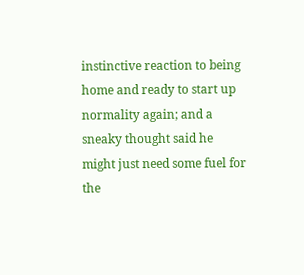instinctive reaction to being home and ready to start up normality again; and a sneaky thought said he might just need some fuel for the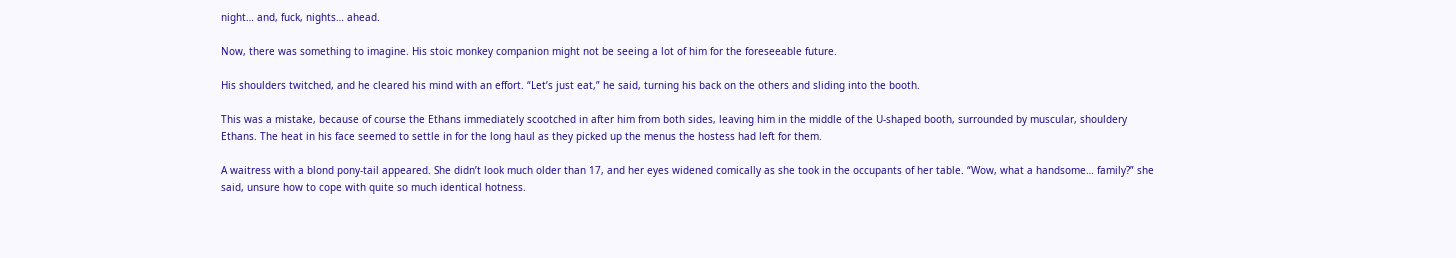night… and, fuck, nights… ahead.

Now, there was something to imagine. His stoic monkey companion might not be seeing a lot of him for the foreseeable future.

His shoulders twitched, and he cleared his mind with an effort. “Let’s just eat,” he said, turning his back on the others and sliding into the booth.

This was a mistake, because of course the Ethans immediately scootched in after him from both sides, leaving him in the middle of the U-shaped booth, surrounded by muscular, shouldery Ethans. The heat in his face seemed to settle in for the long haul as they picked up the menus the hostess had left for them.

A waitress with a blond pony-tail appeared. She didn’t look much older than 17, and her eyes widened comically as she took in the occupants of her table. “Wow, what a handsome… family?” she said, unsure how to cope with quite so much identical hotness.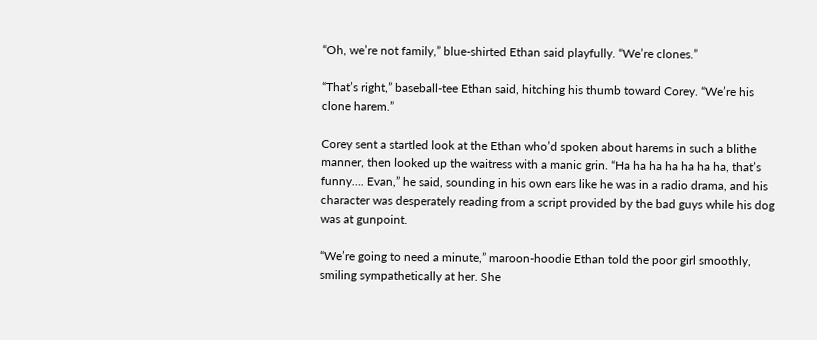“Oh, we’re not family,” blue-shirted Ethan said playfully. “We’re clones.”

“That’s right,” baseball-tee Ethan said, hitching his thumb toward Corey. “We’re his clone harem.”

Corey sent a startled look at the Ethan who’d spoken about harems in such a blithe manner, then looked up the waitress with a manic grin. “Ha ha ha ha ha ha ha, that’s funny…. Evan,” he said, sounding in his own ears like he was in a radio drama, and his character was desperately reading from a script provided by the bad guys while his dog was at gunpoint.

“We’re going to need a minute,” maroon-hoodie Ethan told the poor girl smoothly, smiling sympathetically at her. She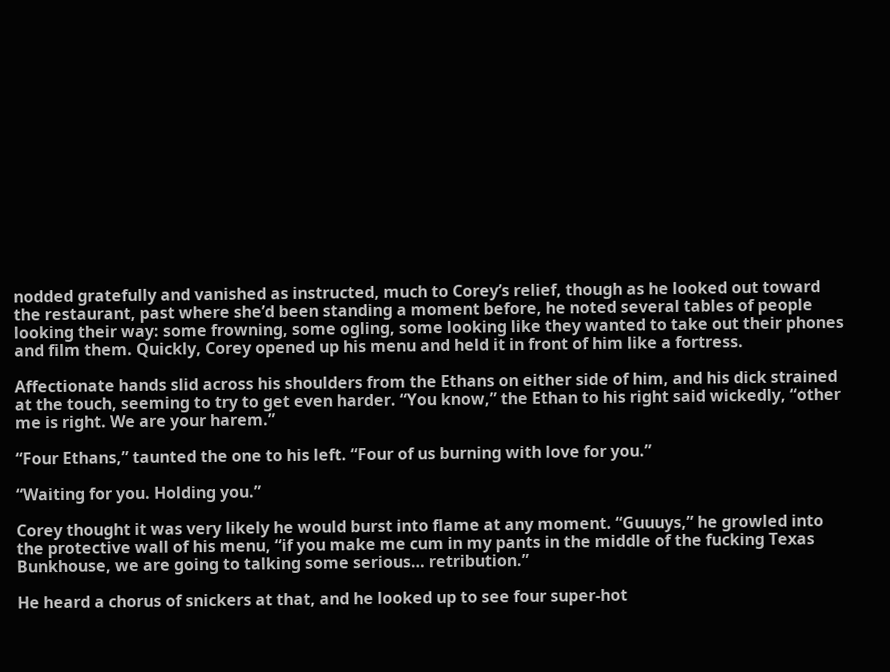nodded gratefully and vanished as instructed, much to Corey’s relief, though as he looked out toward the restaurant, past where she’d been standing a moment before, he noted several tables of people looking their way: some frowning, some ogling, some looking like they wanted to take out their phones and film them. Quickly, Corey opened up his menu and held it in front of him like a fortress.

Affectionate hands slid across his shoulders from the Ethans on either side of him, and his dick strained at the touch, seeming to try to get even harder. “You know,” the Ethan to his right said wickedly, “other me is right. We are your harem.”

“Four Ethans,” taunted the one to his left. “Four of us burning with love for you.”

“Waiting for you. Holding you.”

Corey thought it was very likely he would burst into flame at any moment. “Guuuys,” he growled into the protective wall of his menu, “if you make me cum in my pants in the middle of the fucking Texas Bunkhouse, we are going to talking some serious… retribution.”

He heard a chorus of snickers at that, and he looked up to see four super-hot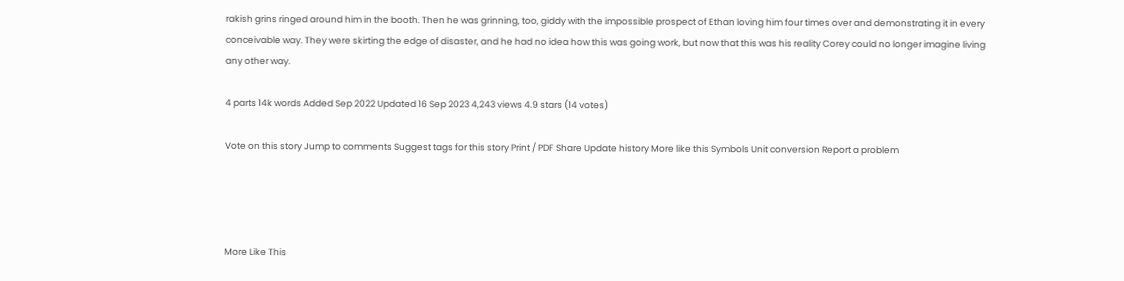rakish grins ringed around him in the booth. Then he was grinning, too, giddy with the impossible prospect of Ethan loving him four times over and demonstrating it in every conceivable way. They were skirting the edge of disaster, and he had no idea how this was going work, but now that this was his reality Corey could no longer imagine living any other way.

4 parts 14k words Added Sep 2022 Updated 16 Sep 2023 4,243 views 4.9 stars (14 votes)

Vote on this story Jump to comments Suggest tags for this story Print / PDF Share Update history More like this Symbols Unit conversion Report a problem




More Like This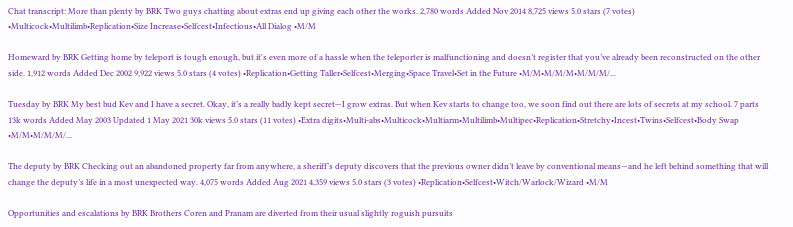Chat transcript: More than plenty by BRK Two guys chatting about extras end up giving each other the works. 2,780 words Added Nov 2014 8,725 views 5.0 stars (7 votes) •Multicock•Multilimb•Replication•Size Increase•Selfcest•Infectious•All Dialog •M/M

Homeward by BRK Getting home by teleport is tough enough, but it's even more of a hassle when the teleporter is malfunctioning and doesn’t register that you’ve already been reconstructed on the other side. 1,912 words Added Dec 2002 9,922 views 5.0 stars (4 votes) •Replication•Getting Taller•Selfcest•Merging•Space Travel•Set in the Future •M/M•M/M/M•M/M/M/...

Tuesday by BRK My best bud Kev and I have a secret. Okay, it’s a really badly kept secret—I grow extras. But when Kev starts to change too, we soon find out there are lots of secrets at my school. 7 parts 13k words Added May 2003 Updated 1 May 2021 30k views 5.0 stars (11 votes) •Extra digits•Multi-abs•Multicock•Multiarm•Multilimb•Multipec•Replication•Stretchy•Incest•Twins•Selfcest•Body Swap •M/M•M/M/M/...

The deputy by BRK Checking out an abandoned property far from anywhere, a sheriff’s deputy discovers that the previous owner didn’t leave by conventional means—and he left behind something that will change the deputy’s life in a most unexpected way. 4,075 words Added Aug 2021 4,359 views 5.0 stars (3 votes) •Replication•Selfcest•Witch/Warlock/Wizard •M/M

Opportunities and escalations by BRK Brothers Coren and Pranam are diverted from their usual slightly roguish pursuits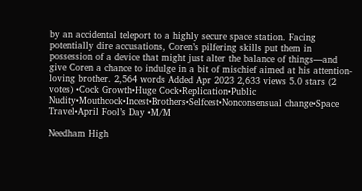by an accidental teleport to a highly secure space station. Facing potentially dire accusations, Coren’s pilfering skills put them in possession of a device that might just alter the balance of things—and give Coren a chance to indulge in a bit of mischief aimed at his attention-loving brother. 2,564 words Added Apr 2023 2,633 views 5.0 stars (2 votes) •Cock Growth•Huge Cock•Replication•Public Nudity•Mouthcock•Incest•Brothers•Selfcest•Nonconsensual change•Space Travel•April Fool’s Day •M/M

Needham High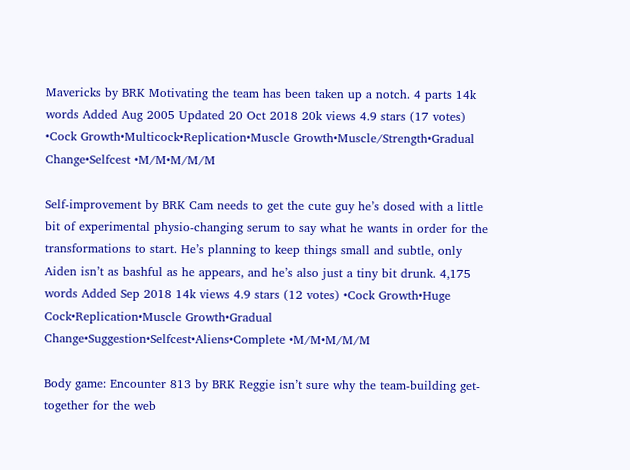Mavericks by BRK Motivating the team has been taken up a notch. 4 parts 14k words Added Aug 2005 Updated 20 Oct 2018 20k views 4.9 stars (17 votes) •Cock Growth•Multicock•Replication•Muscle Growth•Muscle/Strength•Gradual Change•Selfcest •M/M•M/M/M

Self-improvement by BRK Cam needs to get the cute guy he’s dosed with a little bit of experimental physio-changing serum to say what he wants in order for the transformations to start. He’s planning to keep things small and subtle, only Aiden isn’t as bashful as he appears, and he’s also just a tiny bit drunk. 4,175 words Added Sep 2018 14k views 4.9 stars (12 votes) •Cock Growth•Huge Cock•Replication•Muscle Growth•Gradual Change•Suggestion•Selfcest•Aliens•Complete •M/M•M/M/M

Body game: Encounter 813 by BRK Reggie isn’t sure why the team-building get-together for the web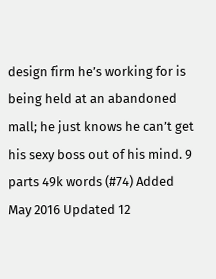design firm he’s working for is being held at an abandoned mall; he just knows he can’t get his sexy boss out of his mind. 9 parts 49k words (#74) Added May 2016 Updated 12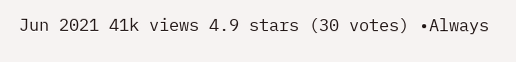Jun 2021 41k views 4.9 stars (30 votes) •Always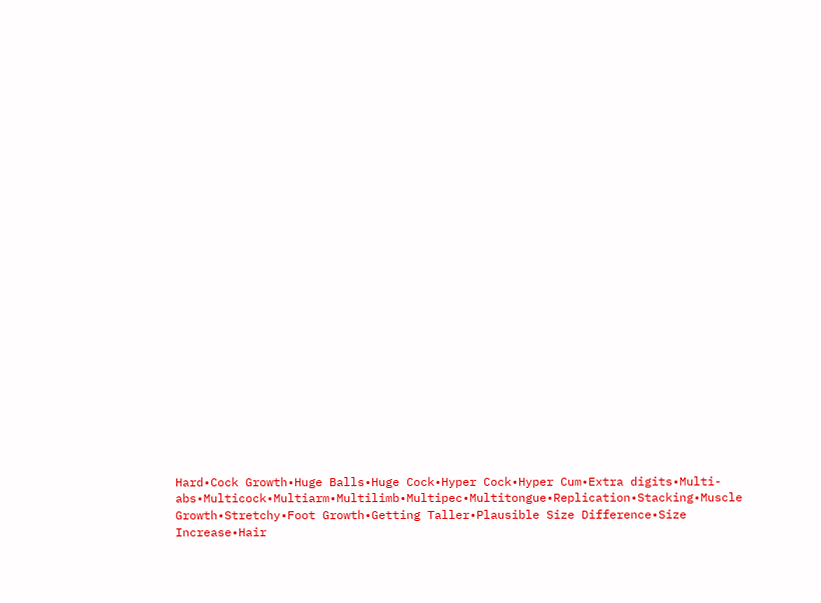Hard•Cock Growth•Huge Balls•Huge Cock•Hyper Cock•Hyper Cum•Extra digits•Multi-abs•Multicock•Multiarm•Multilimb•Multipec•Multitongue•Replication•Stacking•Muscle Growth•Stretchy•Foot Growth•Getting Taller•Plausible Size Difference•Size Increase•Hair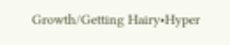Growth/Getting Hairy•Hyper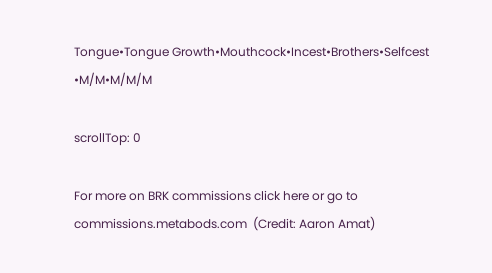Tongue•Tongue Growth•Mouthcock•Incest•Brothers•Selfcest •M/M•M/M/M

scrollTop: 0

For more on BRK commissions click here or go to commissions.metabods.com  (Credit: Aaron Amat)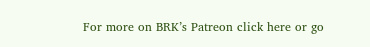For more on BRK’s Patreon click here or go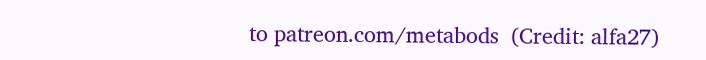to patreon.com/metabods  (Credit: alfa27)